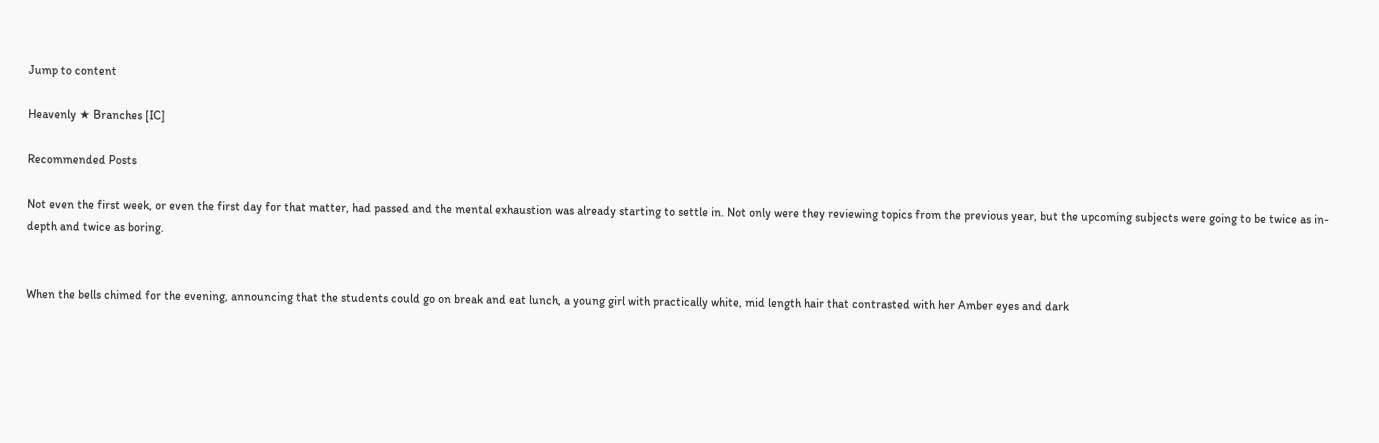Jump to content

Heavenly ★ Branches [IC]

Recommended Posts

Not even the first week, or even the first day for that matter, had passed and the mental exhaustion was already starting to settle in. Not only were they reviewing topics from the previous year, but the upcoming subjects were going to be twice as in-depth and twice as boring.


When the bells chimed for the evening, announcing that the students could go on break and eat lunch, a young girl with practically white, mid length hair that contrasted with her Amber eyes and dark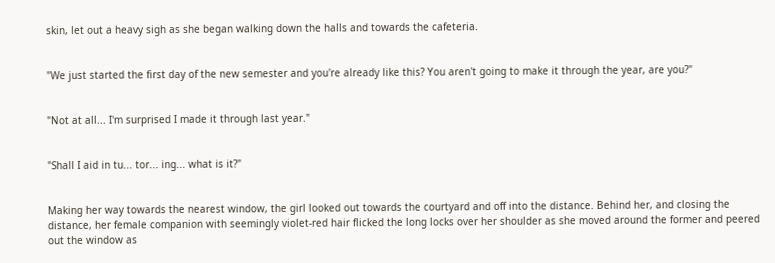skin, let out a heavy sigh as she began walking down the halls and towards the cafeteria.


"We just started the first day of the new semester and you're already like this? You aren't going to make it through the year, are you?"


"Not at all... I'm surprised I made it through last year."


"Shall I aid in tu... tor... ing... what is it?"


Making her way towards the nearest window, the girl looked out towards the courtyard and off into the distance. Behind her, and closing the distance, her female companion with seemingly violet-red hair flicked the long locks over her shoulder as she moved around the former and peered out the window as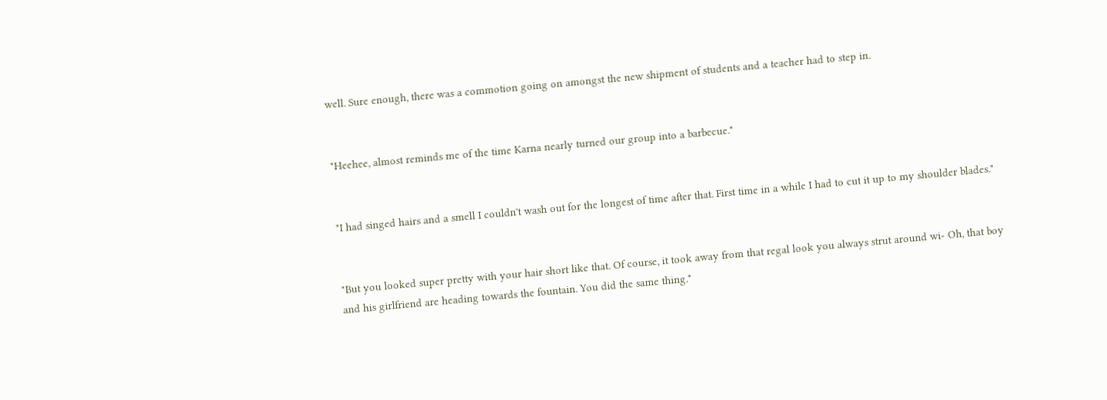well. Sure enough, there was a commotion going on amongst the new shipment of students and a teacher had to step in.


"Heehee, almost reminds me of the time Karna nearly turned our group into a barbecue."


"I had singed hairs and a smell I couldn't wash out for the longest of time after that. First time in a while I had to cut it up to my shoulder blades."


"But you looked super pretty with your hair short like that. Of course, it took away from that regal look you always strut around wi- Oh, that boy and his girlfriend are heading towards the fountain. You did the same thing."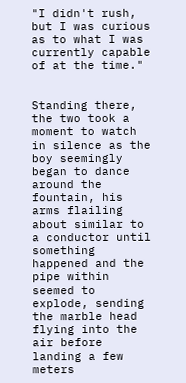"I didn't rush, but I was curious as to what I was currently capable of at the time."


Standing there, the two took a moment to watch in silence as the boy seemingly began to dance around the fountain, his arms flailing about similar to a conductor until something happened and the pipe within seemed to explode, sending the marble head flying into the air before landing a few meters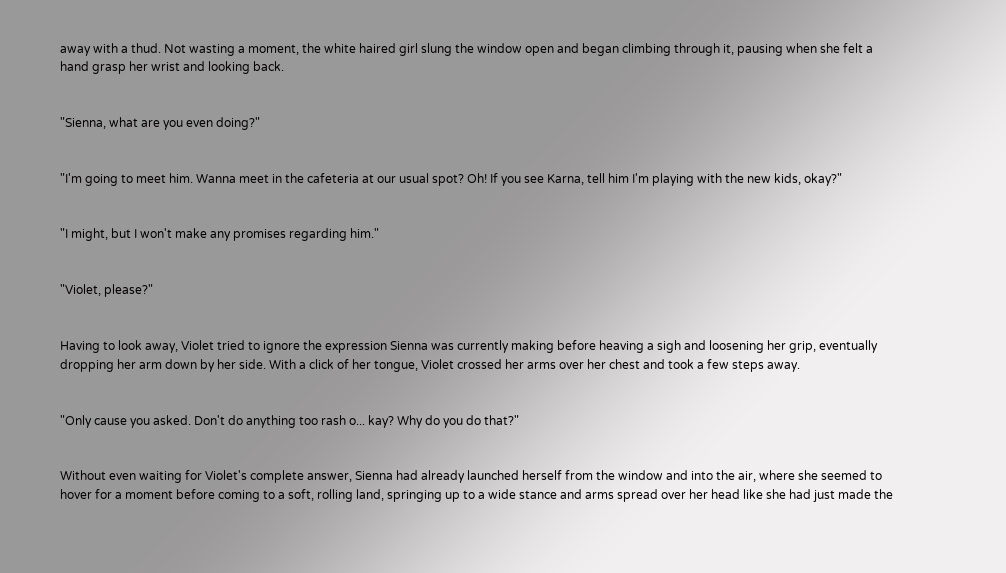away with a thud. Not wasting a moment, the white haired girl slung the window open and began climbing through it, pausing when she felt a hand grasp her wrist and looking back.


"Sienna, what are you even doing?"


"I'm going to meet him. Wanna meet in the cafeteria at our usual spot? Oh! If you see Karna, tell him I'm playing with the new kids, okay?"


"I might, but I won't make any promises regarding him."


"Violet, please?"


Having to look away, Violet tried to ignore the expression Sienna was currently making before heaving a sigh and loosening her grip, eventually dropping her arm down by her side. With a click of her tongue, Violet crossed her arms over her chest and took a few steps away.


"Only cause you asked. Don't do anything too rash o... kay? Why do you do that?"


Without even waiting for Violet's complete answer, Sienna had already launched herself from the window and into the air, where she seemed to hover for a moment before coming to a soft, rolling land, springing up to a wide stance and arms spread over her head like she had just made the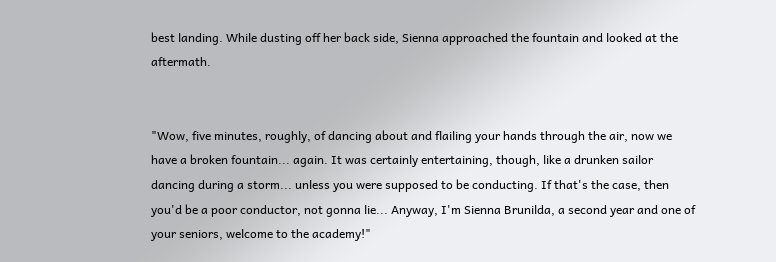best landing. While dusting off her back side, Sienna approached the fountain and looked at the aftermath.


"Wow, five minutes, roughly, of dancing about and flailing your hands through the air, now we have a broken fountain... again. It was certainly entertaining, though, like a drunken sailor dancing during a storm... unless you were supposed to be conducting. If that's the case, then you'd be a poor conductor, not gonna lie... Anyway, I'm Sienna Brunilda, a second year and one of your seniors, welcome to the academy!"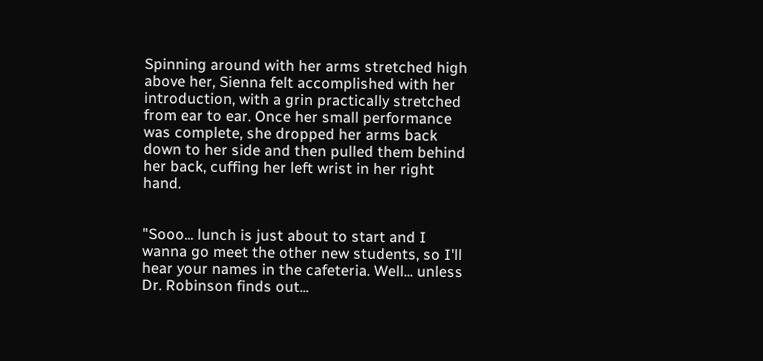Spinning around with her arms stretched high above her, Sienna felt accomplished with her introduction, with a grin practically stretched from ear to ear. Once her small performance was complete, she dropped her arms back down to her side and then pulled them behind her back, cuffing her left wrist in her right hand.


"Sooo... lunch is just about to start and I wanna go meet the other new students, so I'll hear your names in the cafeteria. Well... unless Dr. Robinson finds out...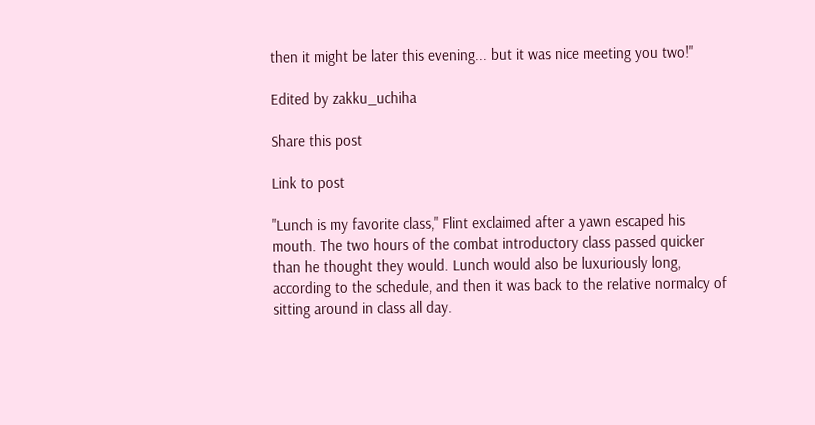then it might be later this evening... but it was nice meeting you two!"

Edited by zakku_uchiha

Share this post

Link to post

"Lunch is my favorite class," Flint exclaimed after a yawn escaped his mouth. The two hours of the combat introductory class passed quicker than he thought they would. Lunch would also be luxuriously long, according to the schedule, and then it was back to the relative normalcy of sitting around in class all day.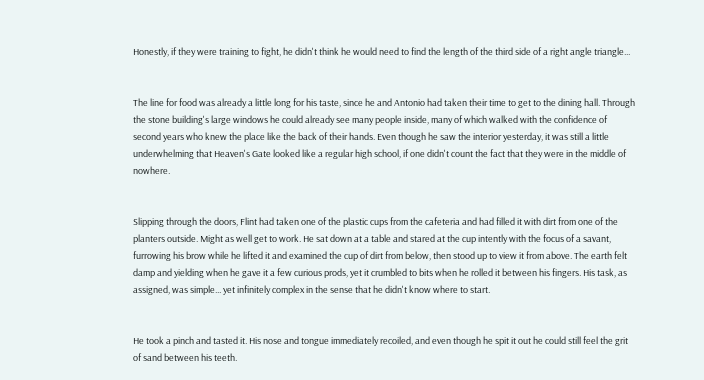Honestly, if they were training to fight, he didn't think he would need to find the length of the third side of a right angle triangle...


The line for food was already a little long for his taste, since he and Antonio had taken their time to get to the dining hall. Through the stone building's large windows he could already see many people inside, many of which walked with the confidence of second years who knew the place like the back of their hands. Even though he saw the interior yesterday, it was still a little underwhelming that Heaven's Gate looked like a regular high school, if one didn't count the fact that they were in the middle of nowhere.


Slipping through the doors, Flint had taken one of the plastic cups from the cafeteria and had filled it with dirt from one of the planters outside. Might as well get to work. He sat down at a table and stared at the cup intently with the focus of a savant, furrowing his brow while he lifted it and examined the cup of dirt from below, then stood up to view it from above. The earth felt damp and yielding when he gave it a few curious prods, yet it crumbled to bits when he rolled it between his fingers. His task, as assigned, was simple... yet infinitely complex in the sense that he didn't know where to start.


He took a pinch and tasted it. His nose and tongue immediately recoiled, and even though he spit it out he could still feel the grit of sand between his teeth.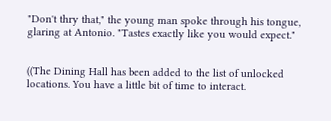"Don't thry that," the young man spoke through his tongue, glaring at Antonio. "Tastes exactly like you would expect."


((The Dining Hall has been added to the list of unlocked locations. You have a little bit of time to interact.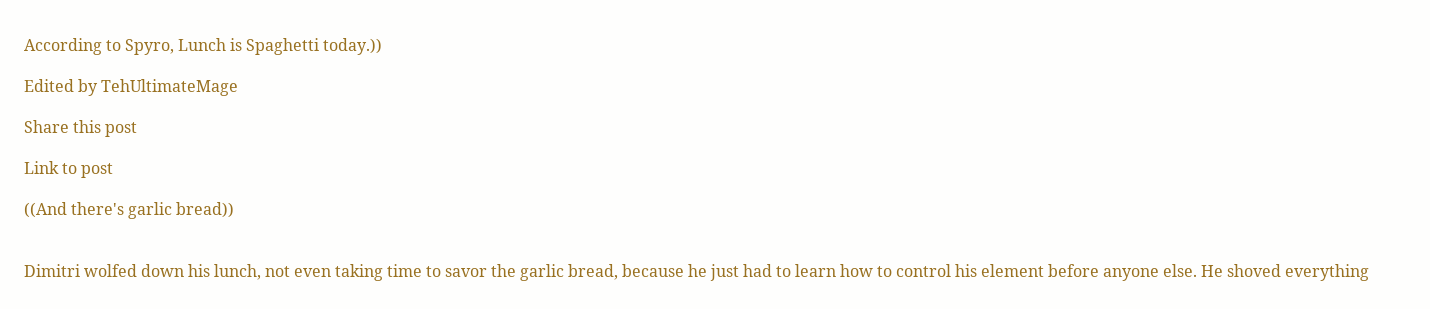According to Spyro, Lunch is Spaghetti today.))

Edited by TehUltimateMage

Share this post

Link to post

((And there's garlic bread))


Dimitri wolfed down his lunch, not even taking time to savor the garlic bread, because he just had to learn how to control his element before anyone else. He shoved everything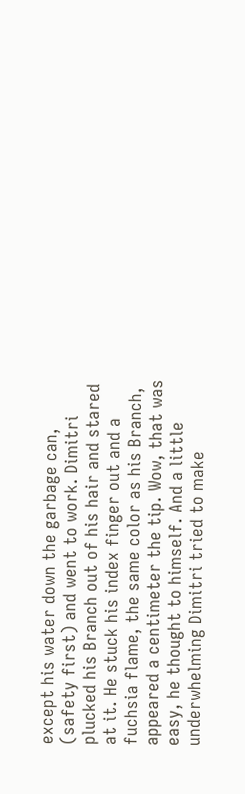except his water down the garbage can, (safety first) and went to work. Dimitri plucked his Branch out of his hair and stared at it. He stuck his index finger out and a fuchsia flame, the same color as his Branch, appeared a centimeter the tip. Wow, that was easy, he thought to himself. And a little underwhelming Dimitri tried to make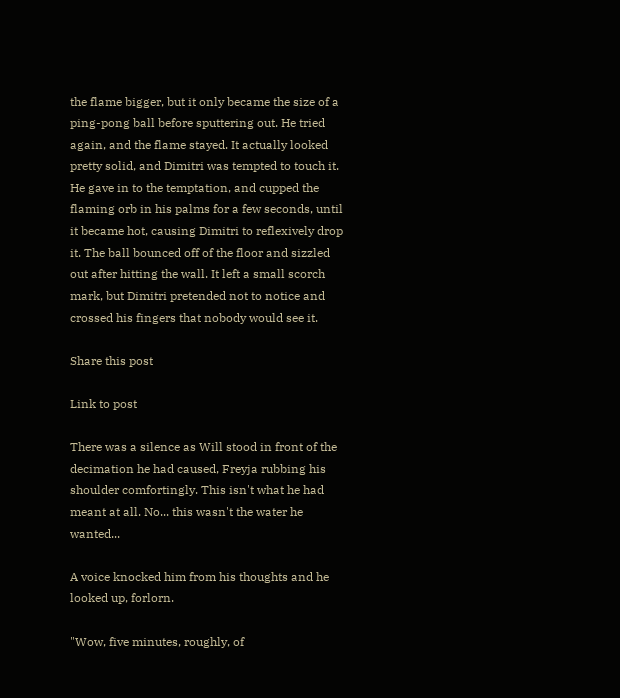the flame bigger, but it only became the size of a ping-pong ball before sputtering out. He tried again, and the flame stayed. It actually looked pretty solid, and Dimitri was tempted to touch it. He gave in to the temptation, and cupped the flaming orb in his palms for a few seconds, until it became hot, causing Dimitri to reflexively drop it. The ball bounced off of the floor and sizzled out after hitting the wall. It left a small scorch mark, but Dimitri pretended not to notice and crossed his fingers that nobody would see it.

Share this post

Link to post

There was a silence as Will stood in front of the decimation he had caused, Freyja rubbing his shoulder comfortingly. This isn't what he had meant at all. No... this wasn't the water he wanted...

A voice knocked him from his thoughts and he looked up, forlorn.

"Wow, five minutes, roughly, of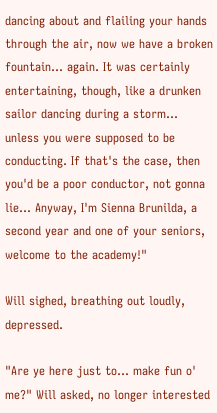dancing about and flailing your hands through the air, now we have a broken fountain... again. It was certainly entertaining, though, like a drunken sailor dancing during a storm... unless you were supposed to be conducting. If that's the case, then you'd be a poor conductor, not gonna lie... Anyway, I'm Sienna Brunilda, a second year and one of your seniors, welcome to the academy!"

Will sighed, breathing out loudly, depressed.

"Are ye here just to... make fun o' me?" Will asked, no longer interested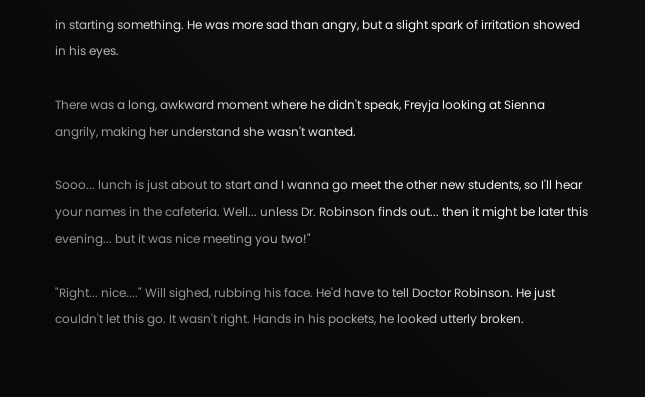in starting something. He was more sad than angry, but a slight spark of irritation showed in his eyes.

There was a long, awkward moment where he didn't speak, Freyja looking at Sienna angrily, making her understand she wasn't wanted.

Sooo... lunch is just about to start and I wanna go meet the other new students, so I'll hear your names in the cafeteria. Well... unless Dr. Robinson finds out... then it might be later this evening... but it was nice meeting you two!"

"Right... nice...." Will sighed, rubbing his face. He'd have to tell Doctor Robinson. He just couldn't let this go. It wasn't right. Hands in his pockets, he looked utterly broken.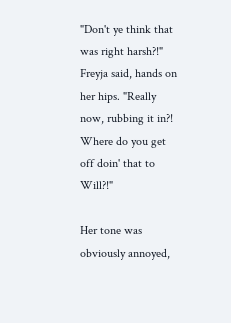"Don't ye think that was right harsh?!" Freyja said, hands on her hips. "Really now, rubbing it in?! Where do you get off doin' that to Will?!"

Her tone was obviously annoyed,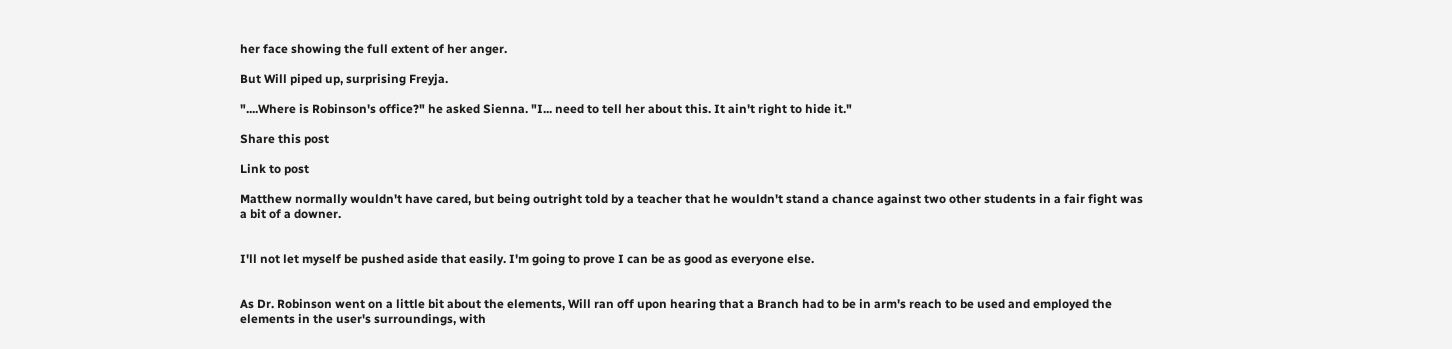her face showing the full extent of her anger.

But Will piped up, surprising Freyja.

"....Where is Robinson's office?" he asked Sienna. "I... need to tell her about this. It ain't right to hide it."

Share this post

Link to post

Matthew normally wouldn't have cared, but being outright told by a teacher that he wouldn't stand a chance against two other students in a fair fight was a bit of a downer.


I'll not let myself be pushed aside that easily. I'm going to prove I can be as good as everyone else.


As Dr. Robinson went on a little bit about the elements, Will ran off upon hearing that a Branch had to be in arm's reach to be used and employed the elements in the user's surroundings, with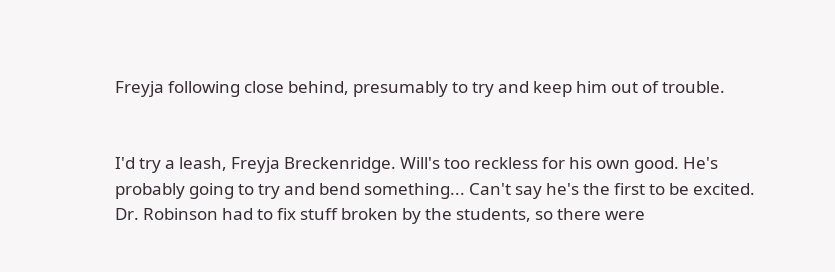Freyja following close behind, presumably to try and keep him out of trouble.


I'd try a leash, Freyja Breckenridge. Will's too reckless for his own good. He's probably going to try and bend something... Can't say he's the first to be excited. Dr. Robinson had to fix stuff broken by the students, so there were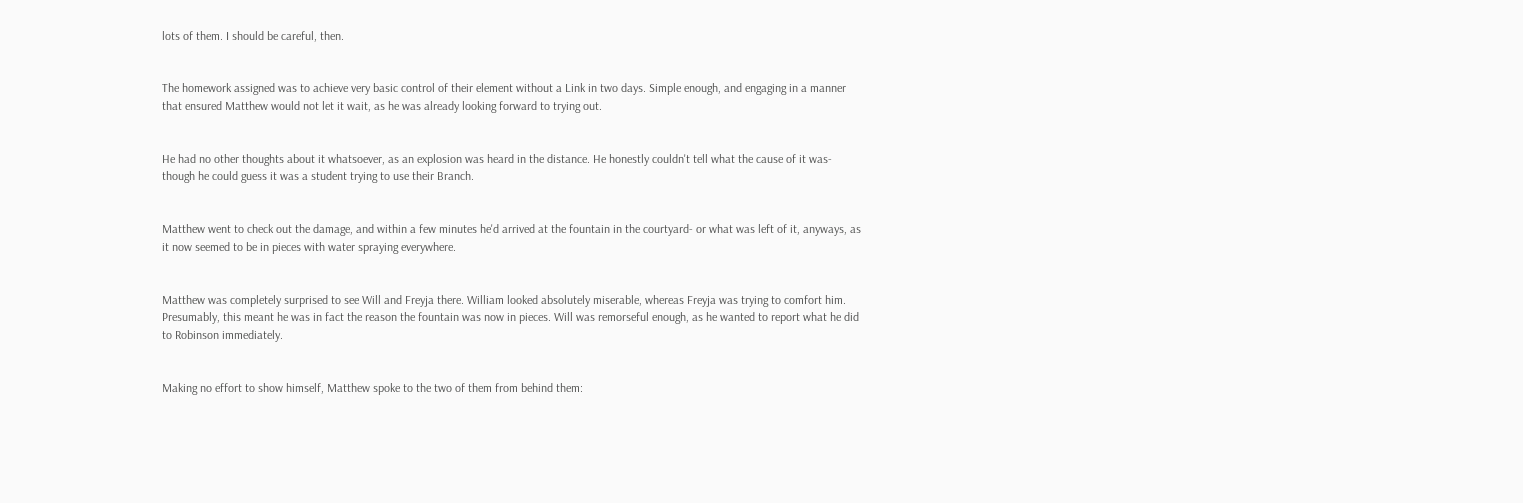lots of them. I should be careful, then.


The homework assigned was to achieve very basic control of their element without a Link in two days. Simple enough, and engaging in a manner that ensured Matthew would not let it wait, as he was already looking forward to trying out.


He had no other thoughts about it whatsoever, as an explosion was heard in the distance. He honestly couldn't tell what the cause of it was- though he could guess it was a student trying to use their Branch.


Matthew went to check out the damage, and within a few minutes he'd arrived at the fountain in the courtyard- or what was left of it, anyways, as it now seemed to be in pieces with water spraying everywhere.


Matthew was completely surprised to see Will and Freyja there. William looked absolutely miserable, whereas Freyja was trying to comfort him. Presumably, this meant he was in fact the reason the fountain was now in pieces. Will was remorseful enough, as he wanted to report what he did to Robinson immediately.


Making no effort to show himself, Matthew spoke to the two of them from behind them: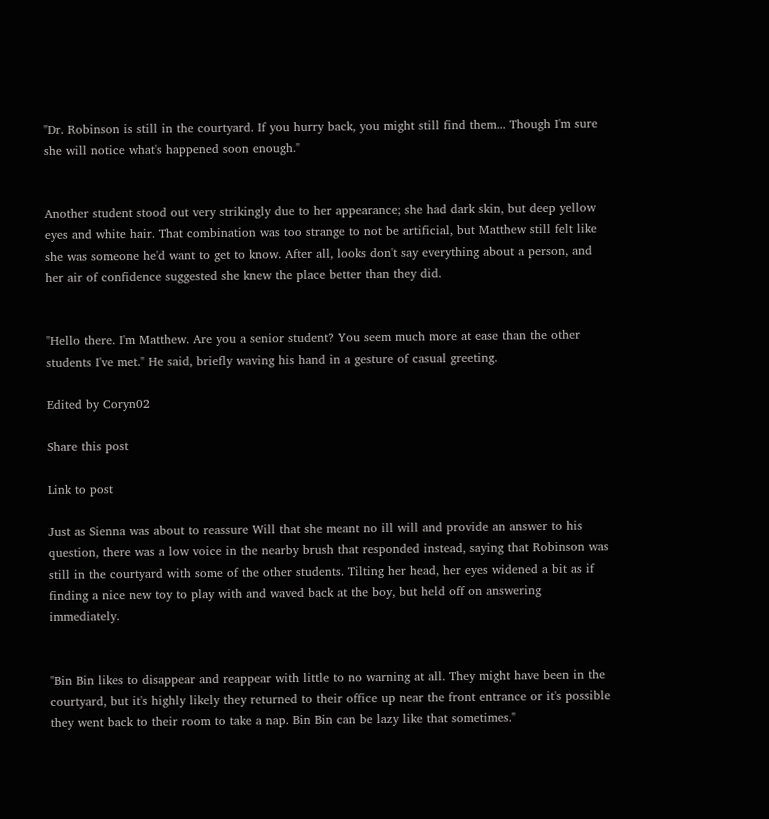"Dr. Robinson is still in the courtyard. If you hurry back, you might still find them... Though I'm sure she will notice what's happened soon enough."


Another student stood out very strikingly due to her appearance; she had dark skin, but deep yellow eyes and white hair. That combination was too strange to not be artificial, but Matthew still felt like she was someone he'd want to get to know. After all, looks don't say everything about a person, and her air of confidence suggested she knew the place better than they did.


"Hello there. I'm Matthew. Are you a senior student? You seem much more at ease than the other students I've met." He said, briefly waving his hand in a gesture of casual greeting.

Edited by Coryn02

Share this post

Link to post

Just as Sienna was about to reassure Will that she meant no ill will and provide an answer to his question, there was a low voice in the nearby brush that responded instead, saying that Robinson was still in the courtyard with some of the other students. Tilting her head, her eyes widened a bit as if finding a nice new toy to play with and waved back at the boy, but held off on answering immediately.


"Bin Bin likes to disappear and reappear with little to no warning at all. They might have been in the courtyard, but it's highly likely they returned to their office up near the front entrance or it's possible they went back to their room to take a nap. Bin Bin can be lazy like that sometimes."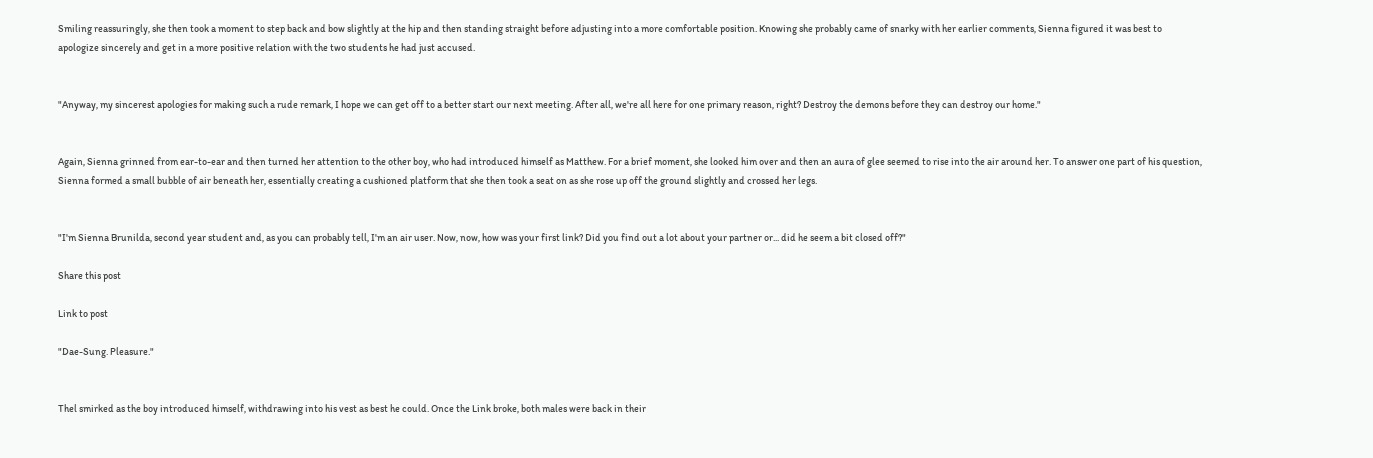Smiling reassuringly, she then took a moment to step back and bow slightly at the hip and then standing straight before adjusting into a more comfortable position. Knowing she probably came of snarky with her earlier comments, Sienna figured it was best to apologize sincerely and get in a more positive relation with the two students he had just accused.


"Anyway, my sincerest apologies for making such a rude remark, I hope we can get off to a better start our next meeting. After all, we're all here for one primary reason, right? Destroy the demons before they can destroy our home."


Again, Sienna grinned from ear-to-ear and then turned her attention to the other boy, who had introduced himself as Matthew. For a brief moment, she looked him over and then an aura of glee seemed to rise into the air around her. To answer one part of his question, Sienna formed a small bubble of air beneath her, essentially creating a cushioned platform that she then took a seat on as she rose up off the ground slightly and crossed her legs.


"I'm Sienna Brunilda, second year student and, as you can probably tell, I'm an air user. Now, now, how was your first link? Did you find out a lot about your partner or... did he seem a bit closed off?"

Share this post

Link to post

"Dae-Sung. Pleasure."


Thel smirked as the boy introduced himself, withdrawing into his vest as best he could. Once the Link broke, both males were back in their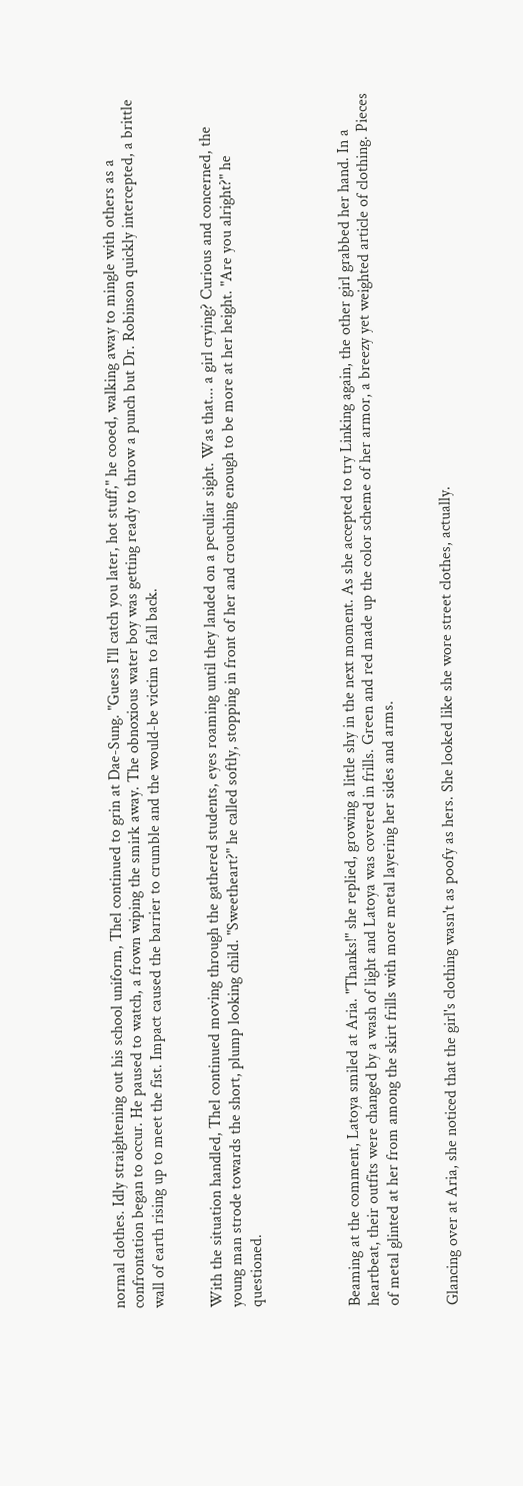normal clothes. Idly straightening out his school uniform, Thel continued to grin at Dae-Sung. "Guess I'll catch you later, hot stuff," he cooed, walking away to mingle with others as a confrontation began to occur. He paused to watch, a frown wiping the smirk away. The obnoxious water boy was getting ready to throw a punch but Dr. Robinson quickly intercepted, a brittle wall of earth rising up to meet the fist. Impact caused the barrier to crumble and the would-be victim to fall back.


With the situation handled, Thel continued moving through the gathered students, eyes roaming until they landed on a peculiar sight. Was that... a girl crying? Curious and concerned, the young man strode towards the short, plump looking child. "Sweetheart?" he called softly, stopping in front of her and crouching enough to be more at her height. "Are you alright?" he questioned.




Beaming at the comment, Latoya smiled at Aria. "Thanks!" she replied, growing a little shy in the next moment. As she accepted to try Linking again, the other girl grabbed her hand. In a heartbeat, their outfits were changed by a wash of light and Latoya was covered in frills. Green and red made up the color scheme of her armor, a breezy yet weighted article of clothing. Pieces of metal glinted at her from among the skirt frills with more metal layering her sides and arms.


Glancing over at Aria, she noticed that the girl's clothing wasn't as poofy as hers. She looked like she wore street clothes, actually.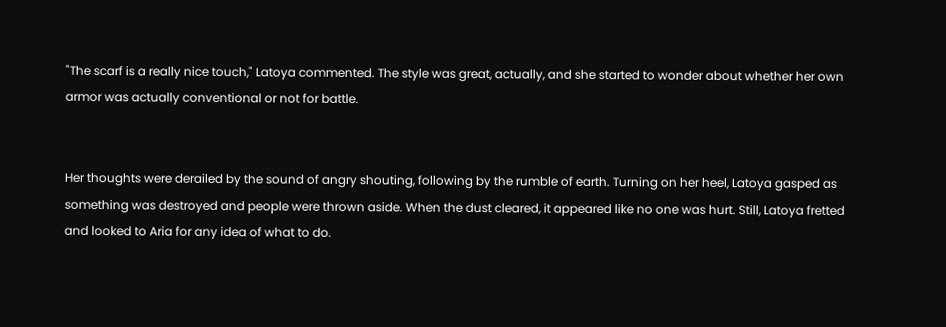"The scarf is a really nice touch," Latoya commented. The style was great, actually, and she started to wonder about whether her own armor was actually conventional or not for battle.


Her thoughts were derailed by the sound of angry shouting, following by the rumble of earth. Turning on her heel, Latoya gasped as something was destroyed and people were thrown aside. When the dust cleared, it appeared like no one was hurt. Still, Latoya fretted and looked to Aria for any idea of what to do.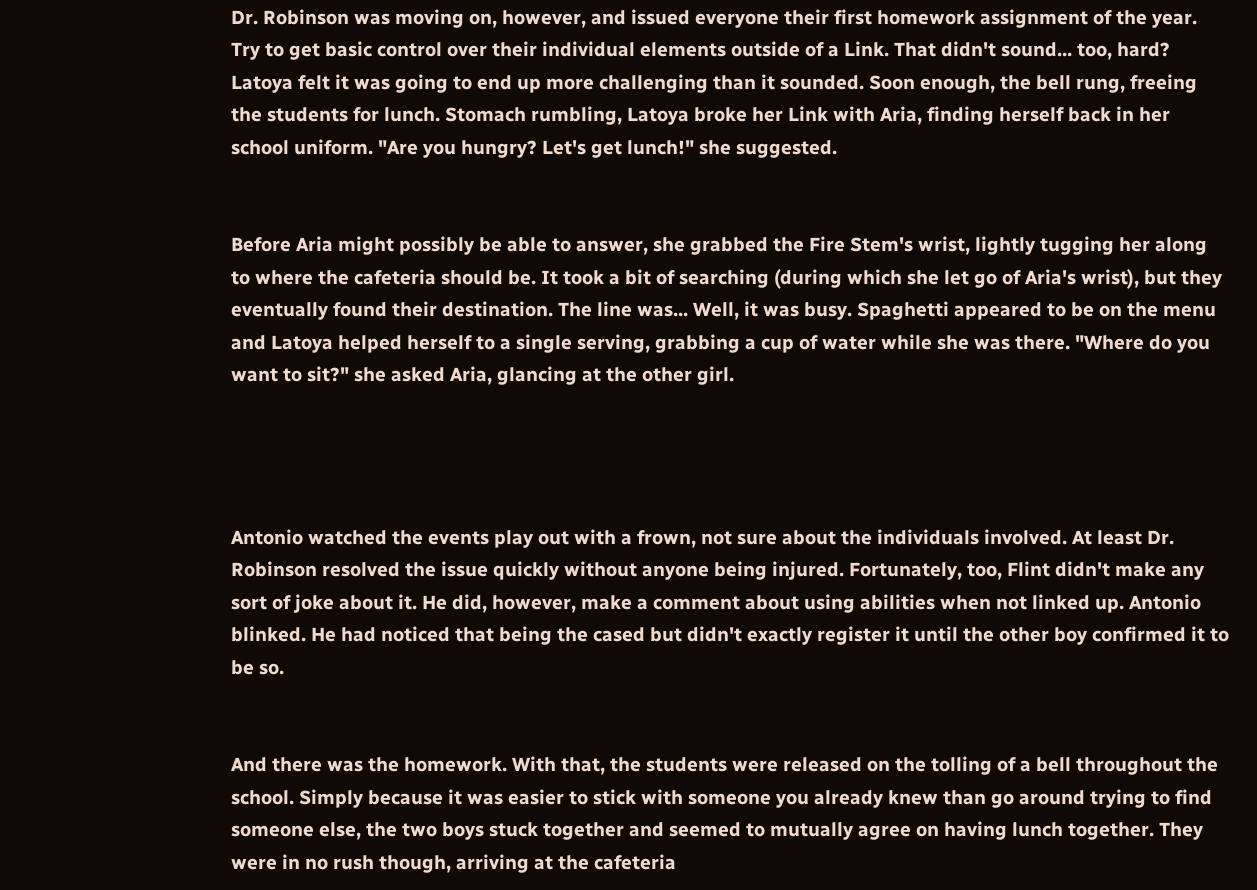Dr. Robinson was moving on, however, and issued everyone their first homework assignment of the year. Try to get basic control over their individual elements outside of a Link. That didn't sound... too, hard? Latoya felt it was going to end up more challenging than it sounded. Soon enough, the bell rung, freeing the students for lunch. Stomach rumbling, Latoya broke her Link with Aria, finding herself back in her school uniform. "Are you hungry? Let's get lunch!" she suggested.


Before Aria might possibly be able to answer, she grabbed the Fire Stem's wrist, lightly tugging her along to where the cafeteria should be. It took a bit of searching (during which she let go of Aria's wrist), but they eventually found their destination. The line was... Well, it was busy. Spaghetti appeared to be on the menu and Latoya helped herself to a single serving, grabbing a cup of water while she was there. "Where do you want to sit?" she asked Aria, glancing at the other girl.




Antonio watched the events play out with a frown, not sure about the individuals involved. At least Dr. Robinson resolved the issue quickly without anyone being injured. Fortunately, too, Flint didn't make any sort of joke about it. He did, however, make a comment about using abilities when not linked up. Antonio blinked. He had noticed that being the cased but didn't exactly register it until the other boy confirmed it to be so.


And there was the homework. With that, the students were released on the tolling of a bell throughout the school. Simply because it was easier to stick with someone you already knew than go around trying to find someone else, the two boys stuck together and seemed to mutually agree on having lunch together. They were in no rush though, arriving at the cafeteria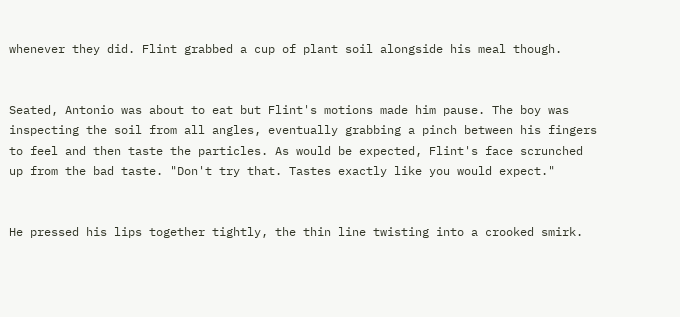whenever they did. Flint grabbed a cup of plant soil alongside his meal though.


Seated, Antonio was about to eat but Flint's motions made him pause. The boy was inspecting the soil from all angles, eventually grabbing a pinch between his fingers to feel and then taste the particles. As would be expected, Flint's face scrunched up from the bad taste. "Don't try that. Tastes exactly like you would expect."


He pressed his lips together tightly, the thin line twisting into a crooked smirk.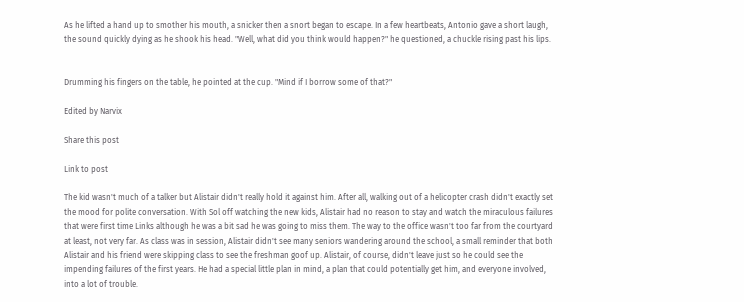As he lifted a hand up to smother his mouth, a snicker then a snort began to escape. In a few heartbeats, Antonio gave a short laugh, the sound quickly dying as he shook his head. "Well, what did you think would happen?" he questioned, a chuckle rising past his lips.


Drumming his fingers on the table, he pointed at the cup. "Mind if I borrow some of that?"

Edited by Narvix

Share this post

Link to post

The kid wasn't much of a talker but Alistair didn't really hold it against him. After all, walking out of a helicopter crash didn't exactly set the mood for polite conversation. With Sol off watching the new kids, Alistair had no reason to stay and watch the miraculous failures that were first time Links although he was a bit sad he was going to miss them. The way to the office wasn't too far from the courtyard at least, not very far. As class was in session, Alistair didn't see many seniors wandering around the school, a small reminder that both Alistair and his friend were skipping class to see the freshman goof up. Alistair, of course, didn't leave just so he could see the impending failures of the first years. He had a special little plan in mind, a plan that could potentially get him, and everyone involved, into a lot of trouble.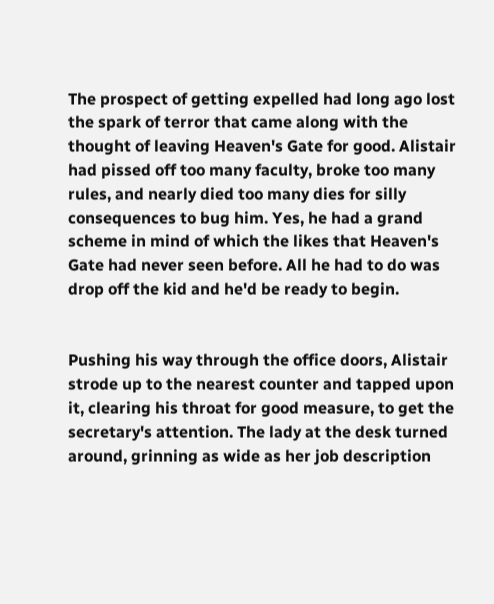The prospect of getting expelled had long ago lost the spark of terror that came along with the thought of leaving Heaven's Gate for good. Alistair had pissed off too many faculty, broke too many rules, and nearly died too many dies for silly consequences to bug him. Yes, he had a grand scheme in mind of which the likes that Heaven's Gate had never seen before. All he had to do was drop off the kid and he'd be ready to begin.


Pushing his way through the office doors, Alistair strode up to the nearest counter and tapped upon it, clearing his throat for good measure, to get the secretary's attention. The lady at the desk turned around, grinning as wide as her job description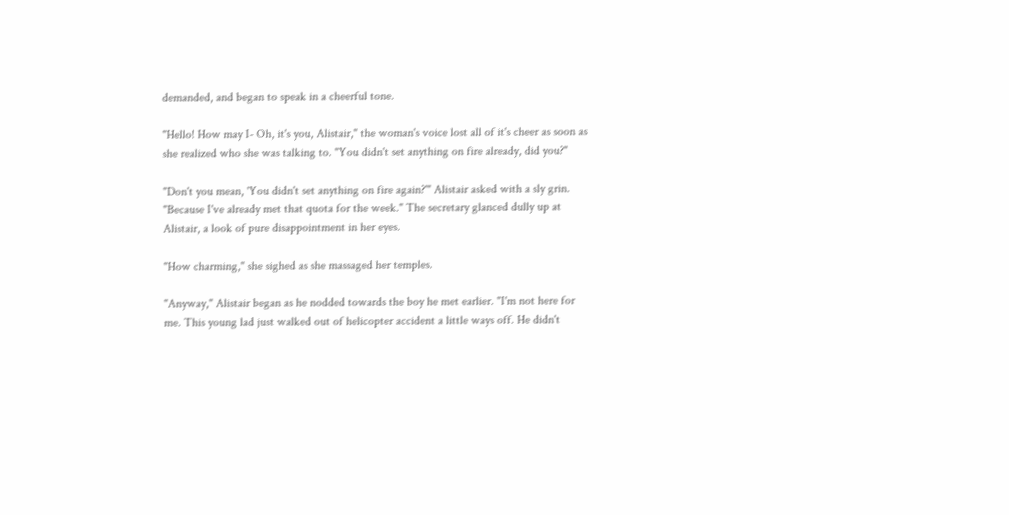demanded, and began to speak in a cheerful tone.

"Hello! How may I- Oh, it's you, Alistair," the woman's voice lost all of it's cheer as soon as she realized who she was talking to. "You didn't set anything on fire already, did you?"

"Don't you mean, 'You didn't set anything on fire again?'" Alistair asked with a sly grin. "Because I've already met that quota for the week." The secretary glanced dully up at Alistair, a look of pure disappointment in her eyes.

"How charming," she sighed as she massaged her temples.

"Anyway," Alistair began as he nodded towards the boy he met earlier. "I'm not here for me. This young lad just walked out of helicopter accident a little ways off. He didn't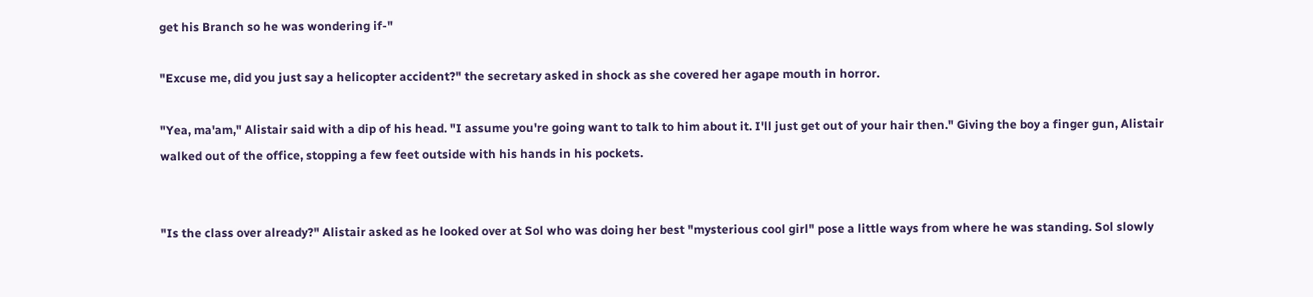get his Branch so he was wondering if-"

"Excuse me, did you just say a helicopter accident?" the secretary asked in shock as she covered her agape mouth in horror.

"Yea, ma'am," Alistair said with a dip of his head. "I assume you're going want to talk to him about it. I'll just get out of your hair then." Giving the boy a finger gun, Alistair walked out of the office, stopping a few feet outside with his hands in his pockets.


"Is the class over already?" Alistair asked as he looked over at Sol who was doing her best "mysterious cool girl" pose a little ways from where he was standing. Sol slowly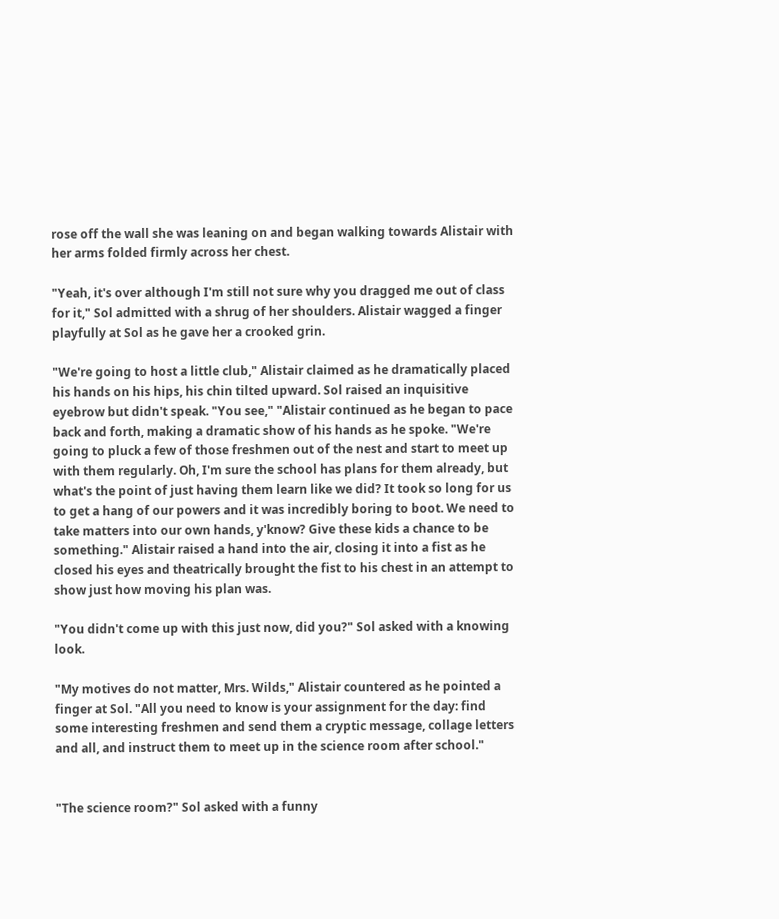rose off the wall she was leaning on and began walking towards Alistair with her arms folded firmly across her chest.

"Yeah, it's over although I'm still not sure why you dragged me out of class for it," Sol admitted with a shrug of her shoulders. Alistair wagged a finger playfully at Sol as he gave her a crooked grin.

"We're going to host a little club," Alistair claimed as he dramatically placed his hands on his hips, his chin tilted upward. Sol raised an inquisitive eyebrow but didn't speak. "You see," "Alistair continued as he began to pace back and forth, making a dramatic show of his hands as he spoke. "We're going to pluck a few of those freshmen out of the nest and start to meet up with them regularly. Oh, I'm sure the school has plans for them already, but what's the point of just having them learn like we did? It took so long for us to get a hang of our powers and it was incredibly boring to boot. We need to take matters into our own hands, y'know? Give these kids a chance to be something." Alistair raised a hand into the air, closing it into a fist as he closed his eyes and theatrically brought the fist to his chest in an attempt to show just how moving his plan was.

"You didn't come up with this just now, did you?" Sol asked with a knowing look.

"My motives do not matter, Mrs. Wilds," Alistair countered as he pointed a finger at Sol. "All you need to know is your assignment for the day: find some interesting freshmen and send them a cryptic message, collage letters and all, and instruct them to meet up in the science room after school."


"The science room?" Sol asked with a funny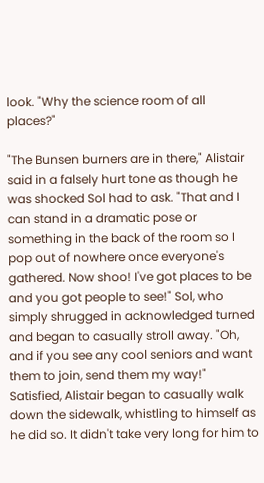look. "Why the science room of all places?"

"The Bunsen burners are in there," Alistair said in a falsely hurt tone as though he was shocked Sol had to ask. "That and I can stand in a dramatic pose or something in the back of the room so I pop out of nowhere once everyone's gathered. Now shoo! I've got places to be and you got people to see!" Sol, who simply shrugged in acknowledged turned and began to casually stroll away. "Oh, and if you see any cool seniors and want them to join, send them my way!" Satisfied, Alistair began to casually walk down the sidewalk, whistling to himself as he did so. It didn't take very long for him to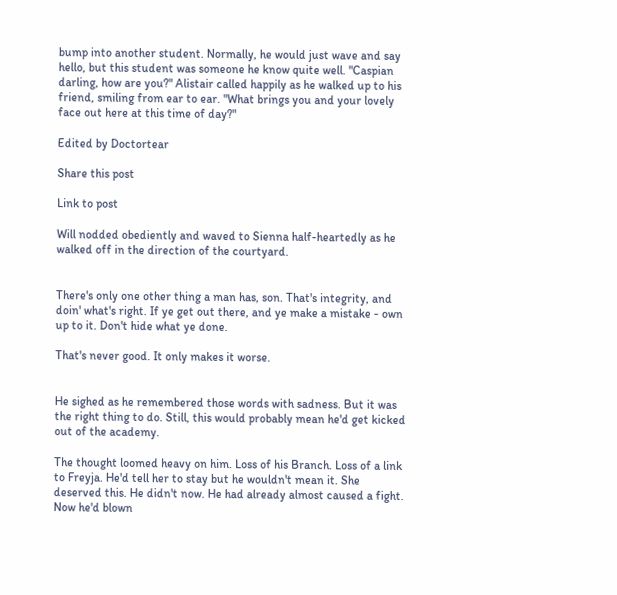bump into another student. Normally, he would just wave and say hello, but this student was someone he know quite well. "Caspian darling, how are you?" Alistair called happily as he walked up to his friend, smiling from ear to ear. "What brings you and your lovely face out here at this time of day?"

Edited by Doctortear

Share this post

Link to post

Will nodded obediently and waved to Sienna half-heartedly as he walked off in the direction of the courtyard.


There's only one other thing a man has, son. That's integrity, and doin' what's right. If ye get out there, and ye make a mistake - own up to it. Don't hide what ye done.

That's never good. It only makes it worse.


He sighed as he remembered those words with sadness. But it was the right thing to do. Still, this would probably mean he'd get kicked out of the academy.

The thought loomed heavy on him. Loss of his Branch. Loss of a link to Freyja. He'd tell her to stay but he wouldn't mean it. She deserved this. He didn't now. He had already almost caused a fight. Now he'd blown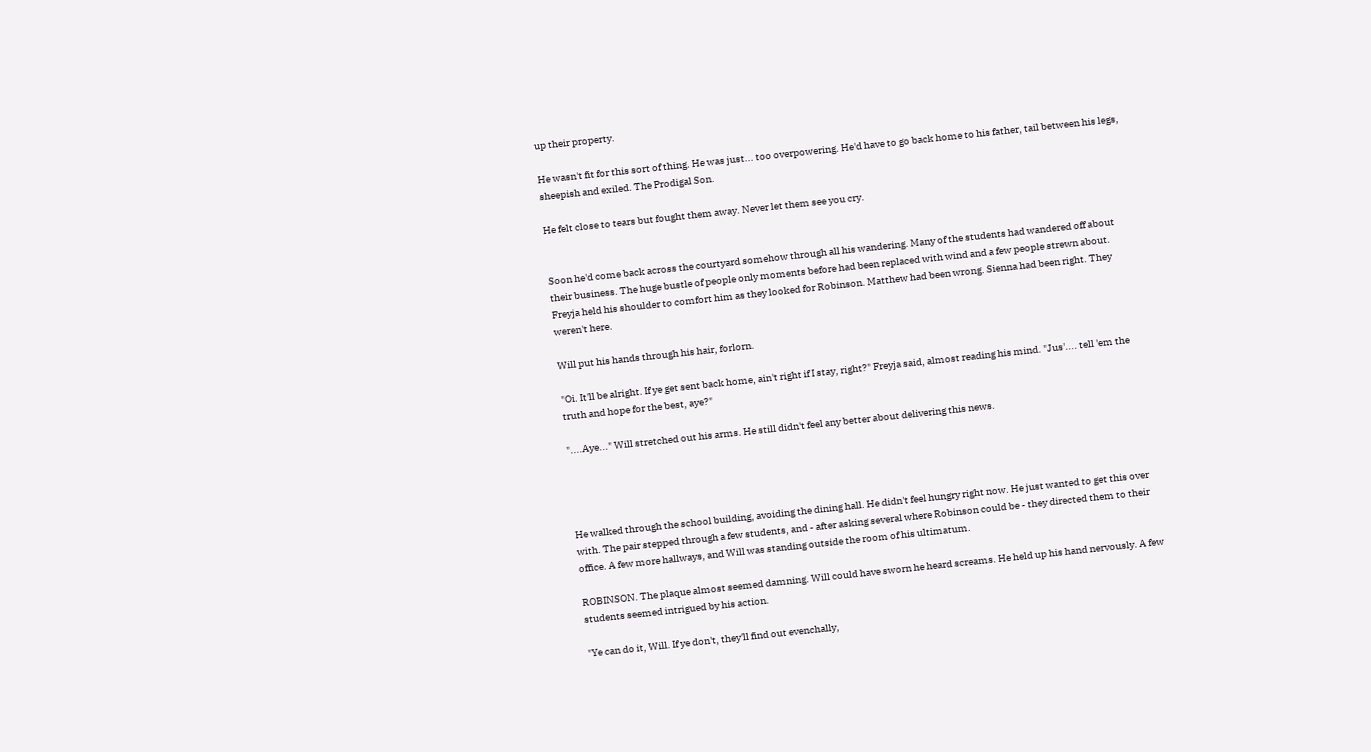up their property.

He wasn't fit for this sort of thing. He was just... too overpowering. He'd have to go back home to his father, tail between his legs, sheepish and exiled. The Prodigal Son.

He felt close to tears but fought them away. Never let them see you cry.


Soon he'd come back across the courtyard somehow through all his wandering. Many of the students had wandered off about their business. The huge bustle of people only moments before had been replaced with wind and a few people strewn about. Freyja held his shoulder to comfort him as they looked for Robinson. Matthew had been wrong. Sienna had been right. They weren't here.

Will put his hands through his hair, forlorn.

"Oi. It'll be alright. If ye get sent back home, ain't right if I stay, right?" Freyja said, almost reading his mind. "Jus'.... tell 'em the truth and hope for the best, aye?"

"....Aye..." Will stretched out his arms. He still didn't feel any better about delivering this news.




He walked through the school building, avoiding the dining hall. He didn't feel hungry right now. He just wanted to get this over with. The pair stepped through a few students, and - after asking several where Robinson could be - they directed them to their office. A few more hallways, and Will was standing outside the room of his ultimatum.

ROBINSON. The plaque almost seemed damning. Will could have sworn he heard screams. He held up his hand nervously. A few students seemed intrigued by his action.

"Ye can do it, Will. If ye don't, they'll find out evenchally,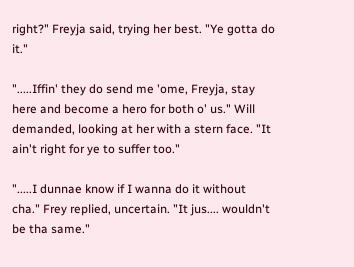right?" Freyja said, trying her best. "Ye gotta do it."

".....Iffin' they do send me 'ome, Freyja, stay here and become a hero for both o' us." Will demanded, looking at her with a stern face. "It ain't right for ye to suffer too."

".....I dunnae know if I wanna do it without cha." Frey replied, uncertain. "It jus.... wouldn't be tha same."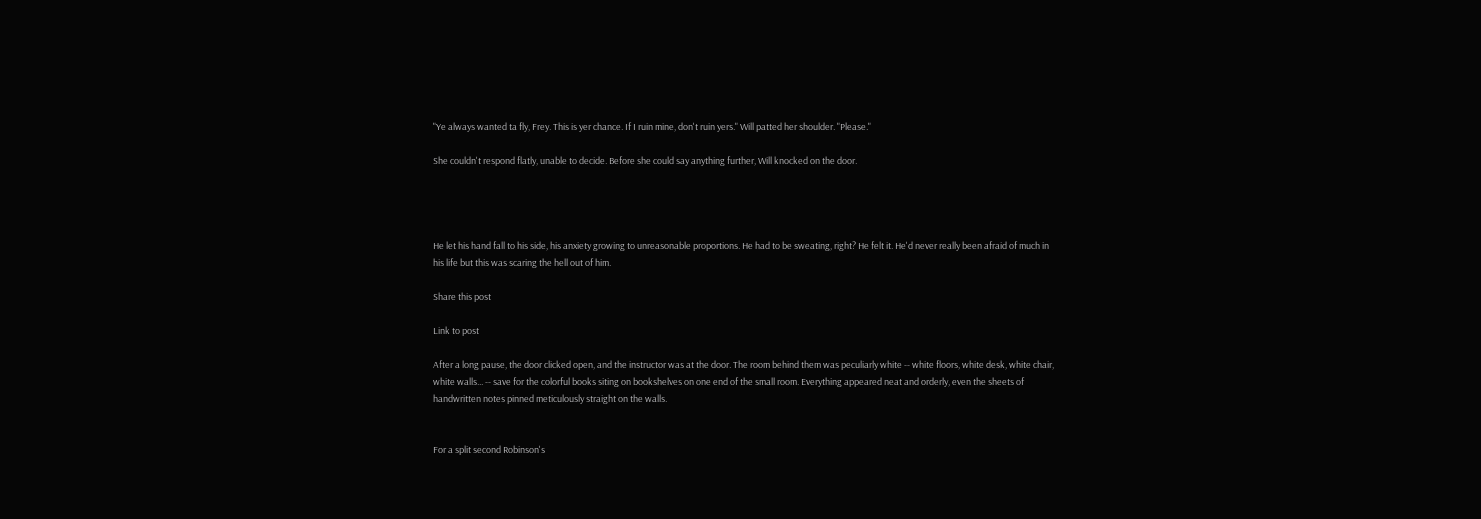"Ye always wanted ta fly, Frey. This is yer chance. If I ruin mine, don't ruin yers." Will patted her shoulder. "Please."

She couldn't respond flatly, unable to decide. Before she could say anything further, Will knocked on the door.




He let his hand fall to his side, his anxiety growing to unreasonable proportions. He had to be sweating, right? He felt it. He'd never really been afraid of much in his life but this was scaring the hell out of him.

Share this post

Link to post

After a long pause, the door clicked open, and the instructor was at the door. The room behind them was peculiarly white -- white floors, white desk, white chair, white walls... -- save for the colorful books siting on bookshelves on one end of the small room. Everything appeared neat and orderly, even the sheets of handwritten notes pinned meticulously straight on the walls.


For a split second Robinson's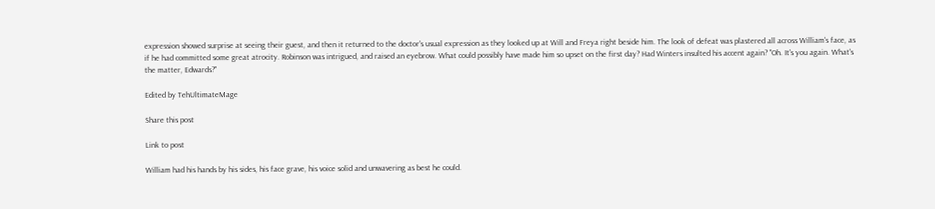expression showed surprise at seeing their guest, and then it returned to the doctor's usual expression as they looked up at Will and Freya right beside him. The look of defeat was plastered all across William's face, as if he had committed some great atrocity. Robinson was intrigued, and raised an eyebrow. What could possibly have made him so upset on the first day? Had Winters insulted his accent again? "Oh. It's you again. What's the matter, Edwards?"

Edited by TehUltimateMage

Share this post

Link to post

William had his hands by his sides, his face grave, his voice solid and unwavering as best he could.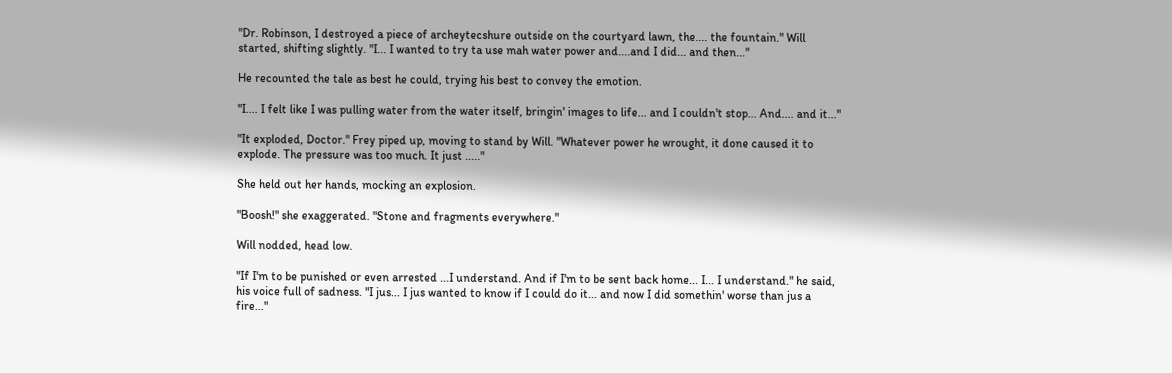"Dr. Robinson, I destroyed a piece of archeytecshure outside on the courtyard lawn, the.... the fountain." Will started, shifting slightly. "I... I wanted to try ta use mah water power and....and I did... and then..."

He recounted the tale as best he could, trying his best to convey the emotion.

"I.... I felt like I was pulling water from the water itself, bringin' images to life... and I couldn't stop... And.... and it..."

"It exploded, Doctor." Frey piped up, moving to stand by Will. "Whatever power he wrought, it done caused it to explode. The pressure was too much. It just ....."

She held out her hands, mocking an explosion.

"Boosh!" she exaggerated. "Stone and fragments everywhere."

Will nodded, head low.

"If I'm to be punished or even arrested ...I understand. And if I'm to be sent back home... I... I understand." he said, his voice full of sadness. "I jus... I jus wanted to know if I could do it... and now I did somethin' worse than jus a fire..."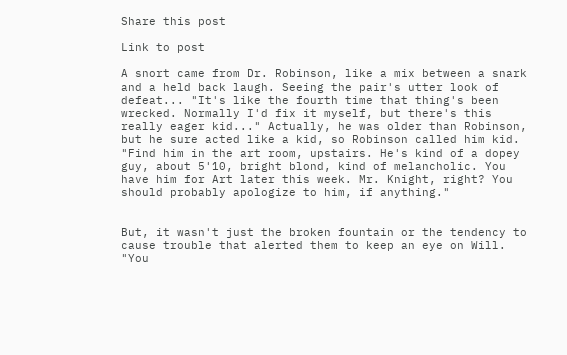Share this post

Link to post

A snort came from Dr. Robinson, like a mix between a snark and a held back laugh. Seeing the pair's utter look of defeat... "It's like the fourth time that thing's been wrecked. Normally I'd fix it myself, but there's this really eager kid..." Actually, he was older than Robinson, but he sure acted like a kid, so Robinson called him kid. "Find him in the art room, upstairs. He's kind of a dopey guy, about 5'10, bright blond, kind of melancholic. You have him for Art later this week. Mr. Knight, right? You should probably apologize to him, if anything."


But, it wasn't just the broken fountain or the tendency to cause trouble that alerted them to keep an eye on Will. "You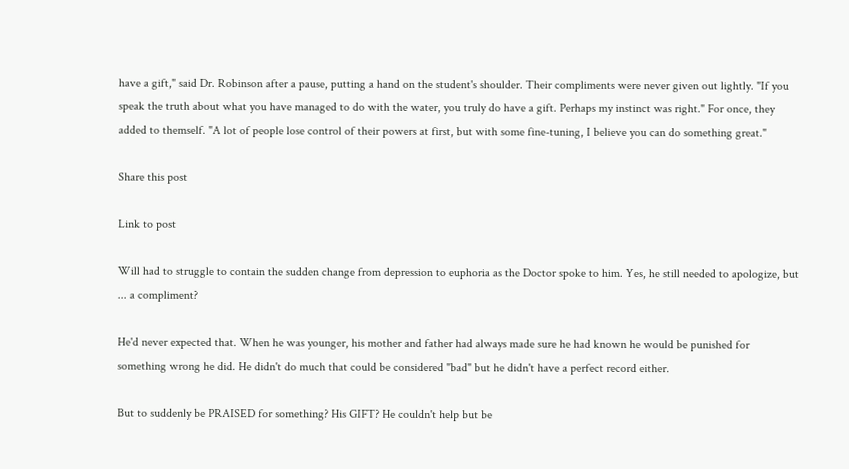have a gift," said Dr. Robinson after a pause, putting a hand on the student's shoulder. Their compliments were never given out lightly. "If you speak the truth about what you have managed to do with the water, you truly do have a gift. Perhaps my instinct was right." For once, they added to themself. "A lot of people lose control of their powers at first, but with some fine-tuning, I believe you can do something great."

Share this post

Link to post

Will had to struggle to contain the sudden change from depression to euphoria as the Doctor spoke to him. Yes, he still needed to apologize, but ... a compliment?

He'd never expected that. When he was younger, his mother and father had always made sure he had known he would be punished for something wrong he did. He didn't do much that could be considered "bad" but he didn't have a perfect record either.

But to suddenly be PRAISED for something? His GIFT? He couldn't help but be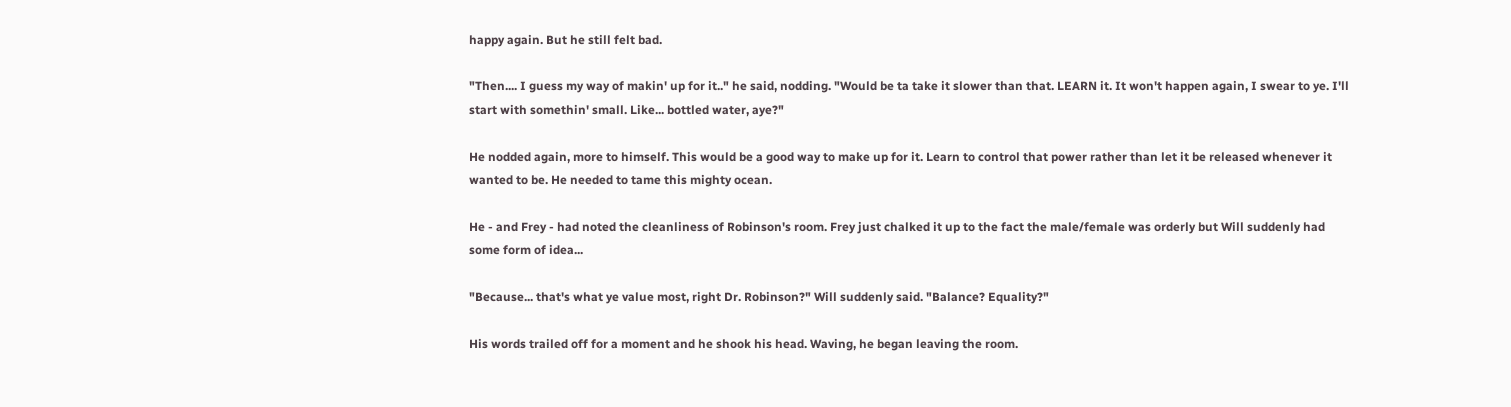happy again. But he still felt bad.

"Then.... I guess my way of makin' up for it.." he said, nodding. "Would be ta take it slower than that. LEARN it. It won't happen again, I swear to ye. I'll start with somethin' small. Like... bottled water, aye?"

He nodded again, more to himself. This would be a good way to make up for it. Learn to control that power rather than let it be released whenever it wanted to be. He needed to tame this mighty ocean.

He - and Frey - had noted the cleanliness of Robinson's room. Frey just chalked it up to the fact the male/female was orderly but Will suddenly had some form of idea...

"Because... that's what ye value most, right Dr. Robinson?" Will suddenly said. "Balance? Equality?"

His words trailed off for a moment and he shook his head. Waving, he began leaving the room.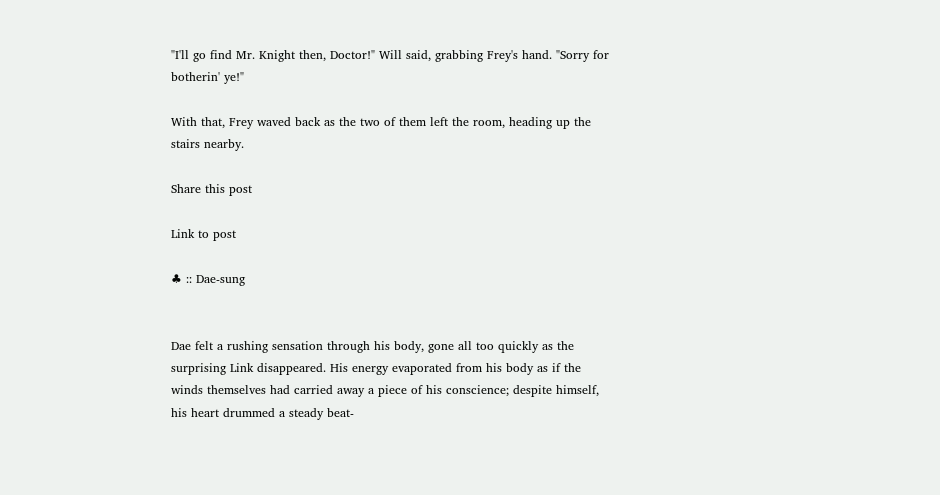"I'll go find Mr. Knight then, Doctor!" Will said, grabbing Frey's hand. "Sorry for botherin' ye!"

With that, Frey waved back as the two of them left the room, heading up the stairs nearby.

Share this post

Link to post

♣ :: Dae-sung


Dae felt a rushing sensation through his body, gone all too quickly as the surprising Link disappeared. His energy evaporated from his body as if the winds themselves had carried away a piece of his conscience; despite himself, his heart drummed a steady beat-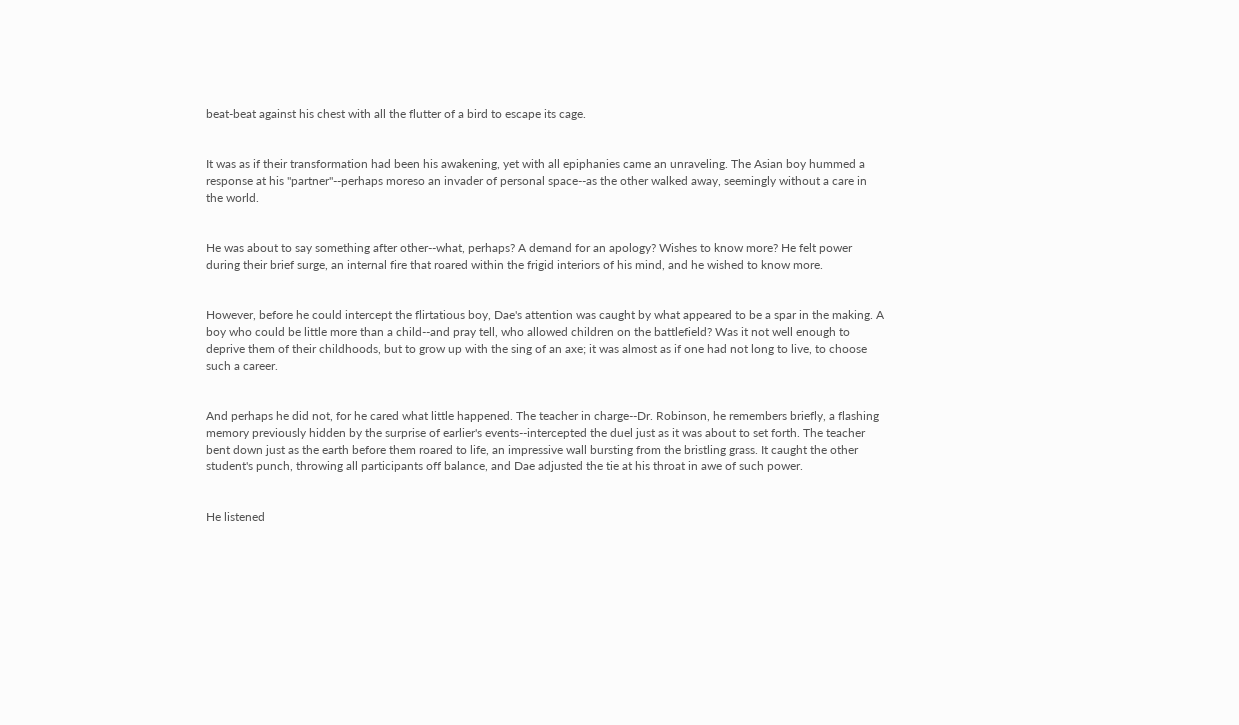beat-beat against his chest with all the flutter of a bird to escape its cage.


It was as if their transformation had been his awakening, yet with all epiphanies came an unraveling. The Asian boy hummed a response at his "partner"--perhaps moreso an invader of personal space--as the other walked away, seemingly without a care in the world.


He was about to say something after other--what, perhaps? A demand for an apology? Wishes to know more? He felt power during their brief surge, an internal fire that roared within the frigid interiors of his mind, and he wished to know more.


However, before he could intercept the flirtatious boy, Dae's attention was caught by what appeared to be a spar in the making. A boy who could be little more than a child--and pray tell, who allowed children on the battlefield? Was it not well enough to deprive them of their childhoods, but to grow up with the sing of an axe; it was almost as if one had not long to live, to choose such a career.


And perhaps he did not, for he cared what little happened. The teacher in charge--Dr. Robinson, he remembers briefly, a flashing memory previously hidden by the surprise of earlier's events--intercepted the duel just as it was about to set forth. The teacher bent down just as the earth before them roared to life, an impressive wall bursting from the bristling grass. It caught the other student's punch, throwing all participants off balance, and Dae adjusted the tie at his throat in awe of such power.


He listened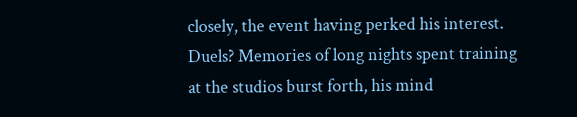closely, the event having perked his interest. Duels? Memories of long nights spent training at the studios burst forth, his mind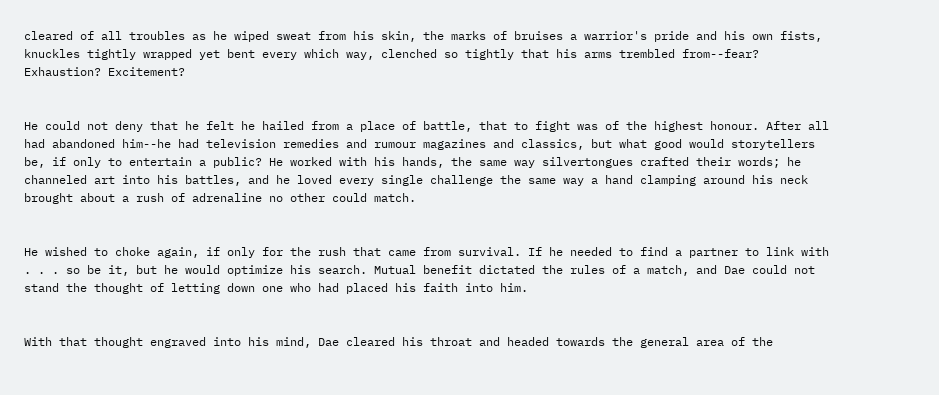cleared of all troubles as he wiped sweat from his skin, the marks of bruises a warrior's pride and his own fists, knuckles tightly wrapped yet bent every which way, clenched so tightly that his arms trembled from--fear? Exhaustion? Excitement?


He could not deny that he felt he hailed from a place of battle, that to fight was of the highest honour. After all had abandoned him--he had television remedies and rumour magazines and classics, but what good would storytellers be, if only to entertain a public? He worked with his hands, the same way silvertongues crafted their words; he channeled art into his battles, and he loved every single challenge the same way a hand clamping around his neck brought about a rush of adrenaline no other could match.


He wished to choke again, if only for the rush that came from survival. If he needed to find a partner to link with . . . so be it, but he would optimize his search. Mutual benefit dictated the rules of a match, and Dae could not stand the thought of letting down one who had placed his faith into him.


With that thought engraved into his mind, Dae cleared his throat and headed towards the general area of the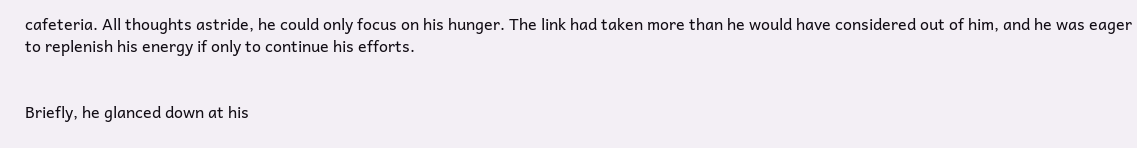cafeteria. All thoughts astride, he could only focus on his hunger. The link had taken more than he would have considered out of him, and he was eager to replenish his energy if only to continue his efforts.


Briefly, he glanced down at his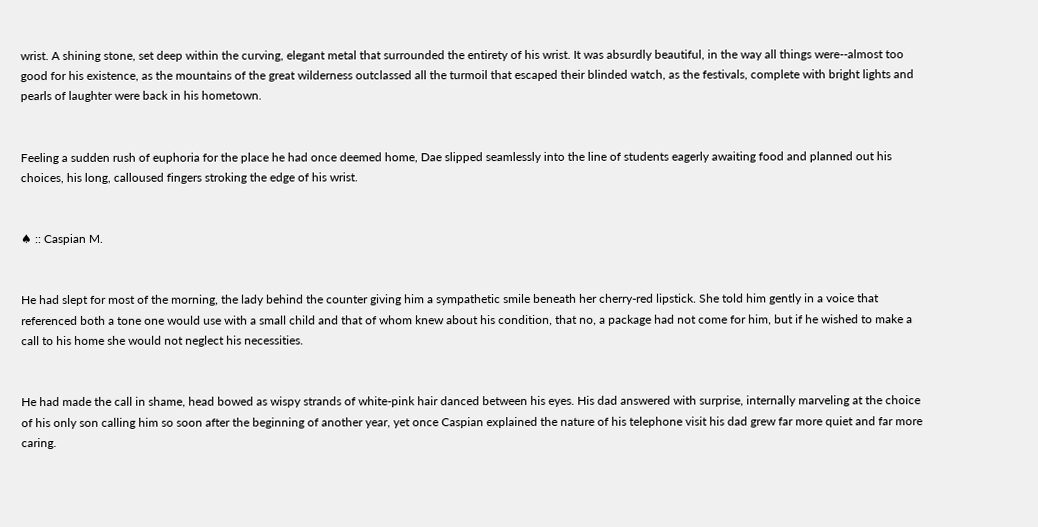wrist. A shining stone, set deep within the curving, elegant metal that surrounded the entirety of his wrist. It was absurdly beautiful, in the way all things were--almost too good for his existence, as the mountains of the great wilderness outclassed all the turmoil that escaped their blinded watch, as the festivals, complete with bright lights and pearls of laughter were back in his hometown.


Feeling a sudden rush of euphoria for the place he had once deemed home, Dae slipped seamlessly into the line of students eagerly awaiting food and planned out his choices, his long, calloused fingers stroking the edge of his wrist.


♠ :: Caspian M.


He had slept for most of the morning, the lady behind the counter giving him a sympathetic smile beneath her cherry-red lipstick. She told him gently in a voice that referenced both a tone one would use with a small child and that of whom knew about his condition, that no, a package had not come for him, but if he wished to make a call to his home she would not neglect his necessities.


He had made the call in shame, head bowed as wispy strands of white-pink hair danced between his eyes. His dad answered with surprise, internally marveling at the choice of his only son calling him so soon after the beginning of another year, yet once Caspian explained the nature of his telephone visit his dad grew far more quiet and far more caring.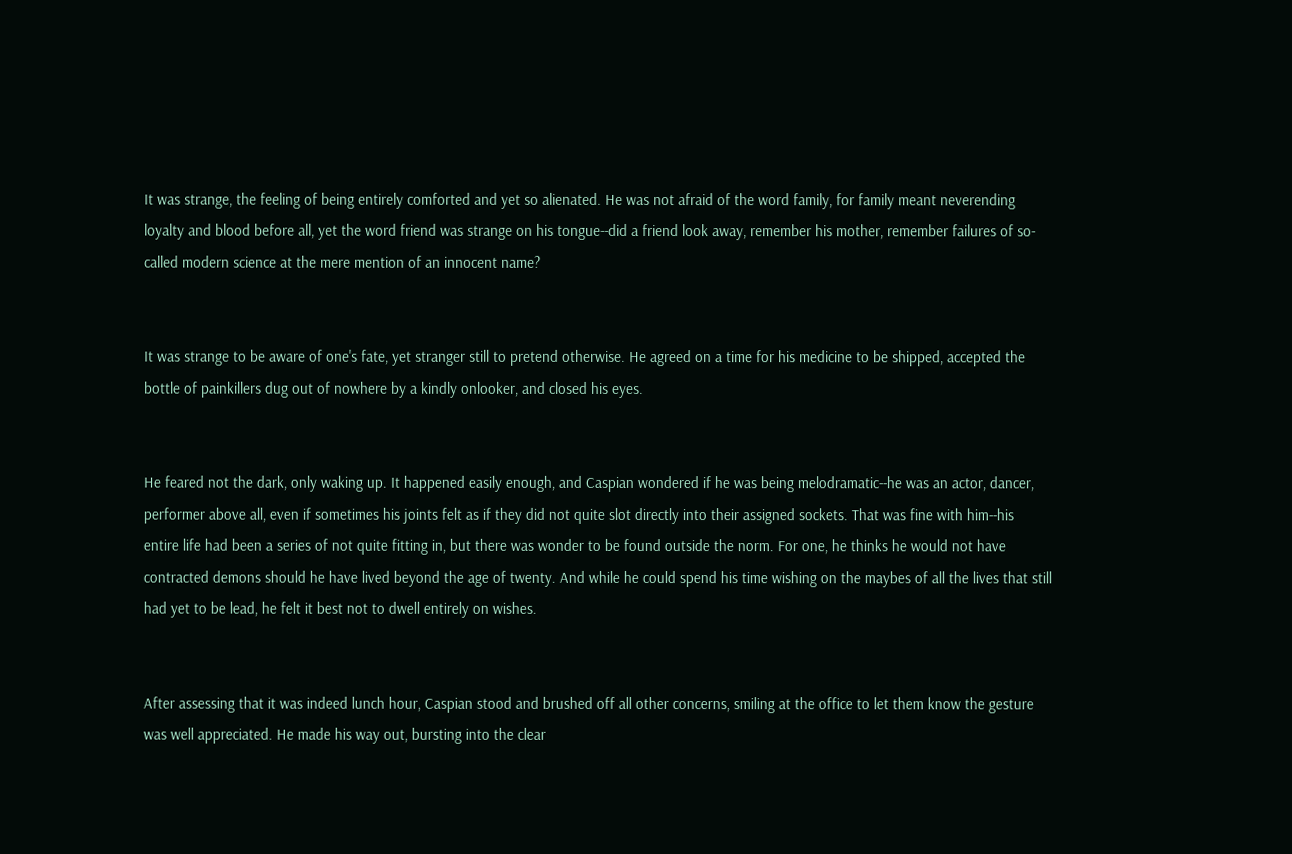It was strange, the feeling of being entirely comforted and yet so alienated. He was not afraid of the word family, for family meant neverending loyalty and blood before all, yet the word friend was strange on his tongue--did a friend look away, remember his mother, remember failures of so-called modern science at the mere mention of an innocent name?


It was strange to be aware of one's fate, yet stranger still to pretend otherwise. He agreed on a time for his medicine to be shipped, accepted the bottle of painkillers dug out of nowhere by a kindly onlooker, and closed his eyes.


He feared not the dark, only waking up. It happened easily enough, and Caspian wondered if he was being melodramatic--he was an actor, dancer, performer above all, even if sometimes his joints felt as if they did not quite slot directly into their assigned sockets. That was fine with him--his entire life had been a series of not quite fitting in, but there was wonder to be found outside the norm. For one, he thinks he would not have contracted demons should he have lived beyond the age of twenty. And while he could spend his time wishing on the maybes of all the lives that still had yet to be lead, he felt it best not to dwell entirely on wishes.


After assessing that it was indeed lunch hour, Caspian stood and brushed off all other concerns, smiling at the office to let them know the gesture was well appreciated. He made his way out, bursting into the clear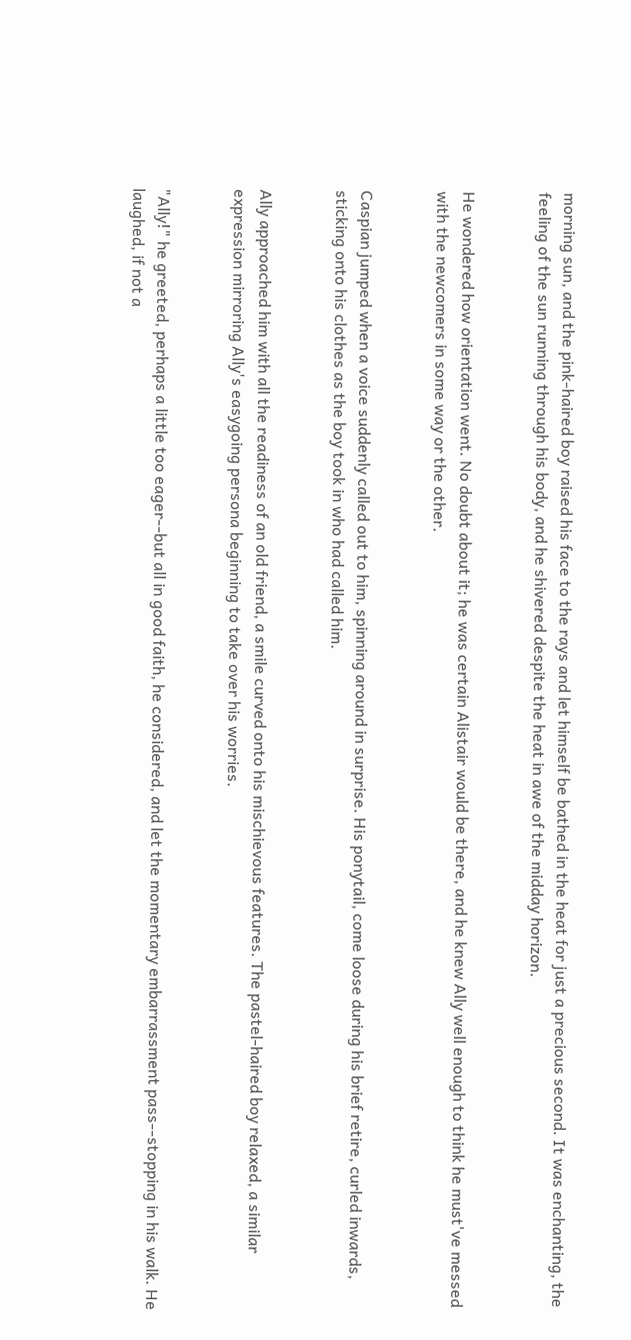morning sun, and the pink-haired boy raised his face to the rays and let himself be bathed in the heat for just a precious second. It was enchanting, the feeling of the sun running through his body, and he shivered despite the heat in awe of the midday horizon.


He wondered how orientation went. No doubt about it; he was certain Alistair would be there, and he knew Ally well enough to think he must've messed with the newcomers in some way or the other.


Caspian jumped when a voice suddenly called out to him, spinning around in surprise. His ponytail, come loose during his brief retire, curled inwards, sticking onto his clothes as the boy took in who had called him.


Ally approached him with all the readiness of an old friend, a smile curved onto his mischievous features. The pastel-haired boy relaxed, a similar expression mirroring Ally's easygoing persona beginning to take over his worries.


"Ally!" he greeted, perhaps a little too eager--but all in good faith, he considered, and let the momentary embarrassment pass--stopping in his walk. He laughed, if not a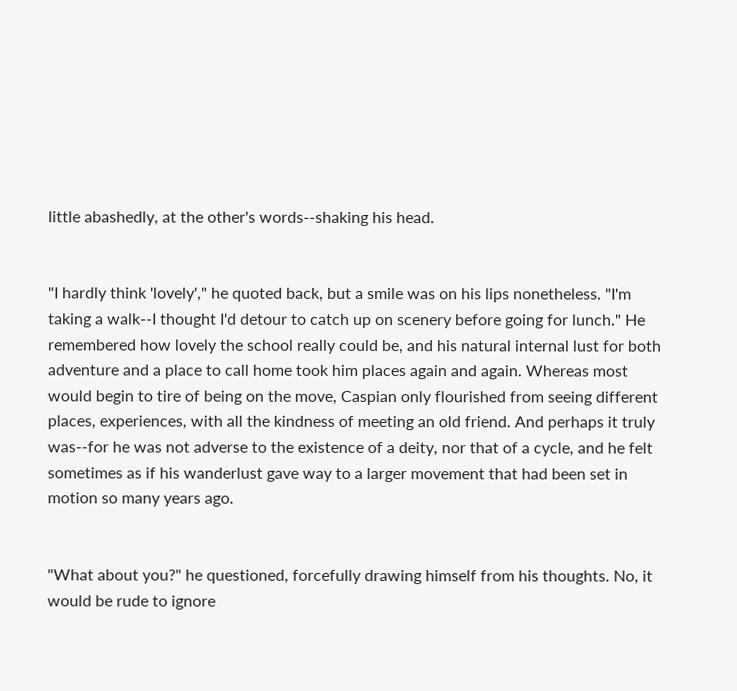little abashedly, at the other's words--shaking his head.


"I hardly think 'lovely'," he quoted back, but a smile was on his lips nonetheless. "I'm taking a walk--I thought I'd detour to catch up on scenery before going for lunch." He remembered how lovely the school really could be, and his natural internal lust for both adventure and a place to call home took him places again and again. Whereas most would begin to tire of being on the move, Caspian only flourished from seeing different places, experiences, with all the kindness of meeting an old friend. And perhaps it truly was--for he was not adverse to the existence of a deity, nor that of a cycle, and he felt sometimes as if his wanderlust gave way to a larger movement that had been set in motion so many years ago.


"What about you?" he questioned, forcefully drawing himself from his thoughts. No, it would be rude to ignore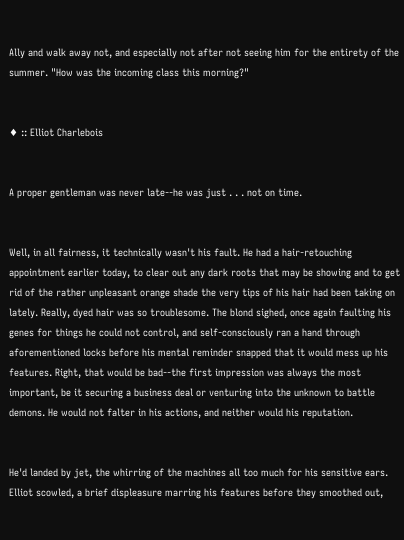Ally and walk away not, and especially not after not seeing him for the entirety of the summer. "How was the incoming class this morning?"


♦ :: Elliot Charlebois


A proper gentleman was never late--he was just . . . not on time.


Well, in all fairness, it technically wasn't his fault. He had a hair-retouching appointment earlier today, to clear out any dark roots that may be showing and to get rid of the rather unpleasant orange shade the very tips of his hair had been taking on lately. Really, dyed hair was so troublesome. The blond sighed, once again faulting his genes for things he could not control, and self-consciously ran a hand through aforementioned locks before his mental reminder snapped that it would mess up his features. Right, that would be bad--the first impression was always the most important, be it securing a business deal or venturing into the unknown to battle demons. He would not falter in his actions, and neither would his reputation.


He'd landed by jet, the whirring of the machines all too much for his sensitive ears. Elliot scowled, a brief displeasure marring his features before they smoothed out,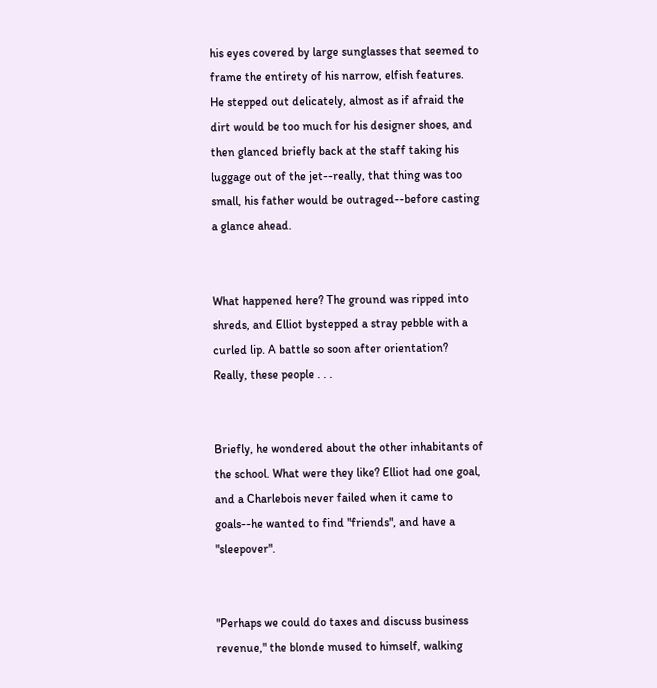his eyes covered by large sunglasses that seemed to frame the entirety of his narrow, elfish features. He stepped out delicately, almost as if afraid the dirt would be too much for his designer shoes, and then glanced briefly back at the staff taking his luggage out of the jet--really, that thing was too small, his father would be outraged--before casting a glance ahead.


What happened here? The ground was ripped into shreds, and Elliot bystepped a stray pebble with a curled lip. A battle so soon after orientation? Really, these people . . .


Briefly, he wondered about the other inhabitants of the school. What were they like? Elliot had one goal, and a Charlebois never failed when it came to goals--he wanted to find "friends", and have a "sleepover".


"Perhaps we could do taxes and discuss business revenue," the blonde mused to himself, walking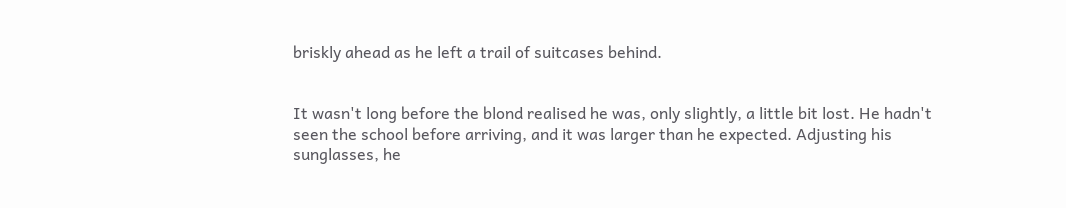briskly ahead as he left a trail of suitcases behind.


It wasn't long before the blond realised he was, only slightly, a little bit lost. He hadn't seen the school before arriving, and it was larger than he expected. Adjusting his sunglasses, he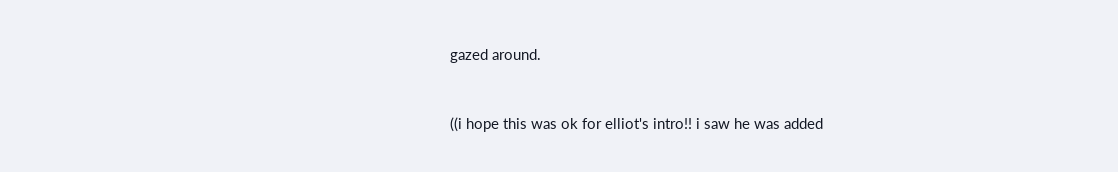gazed around.


((i hope this was ok for elliot's intro!! i saw he was added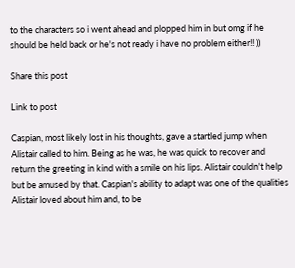to the characters so i went ahead and plopped him in but omg if he should be held back or he's not ready i have no problem either!! ))

Share this post

Link to post

Caspian, most likely lost in his thoughts, gave a startled jump when Alistair called to him. Being as he was, he was quick to recover and return the greeting in kind with a smile on his lips. Alistair couldn't help but be amused by that. Caspian's ability to adapt was one of the qualities Alistair loved about him and, to be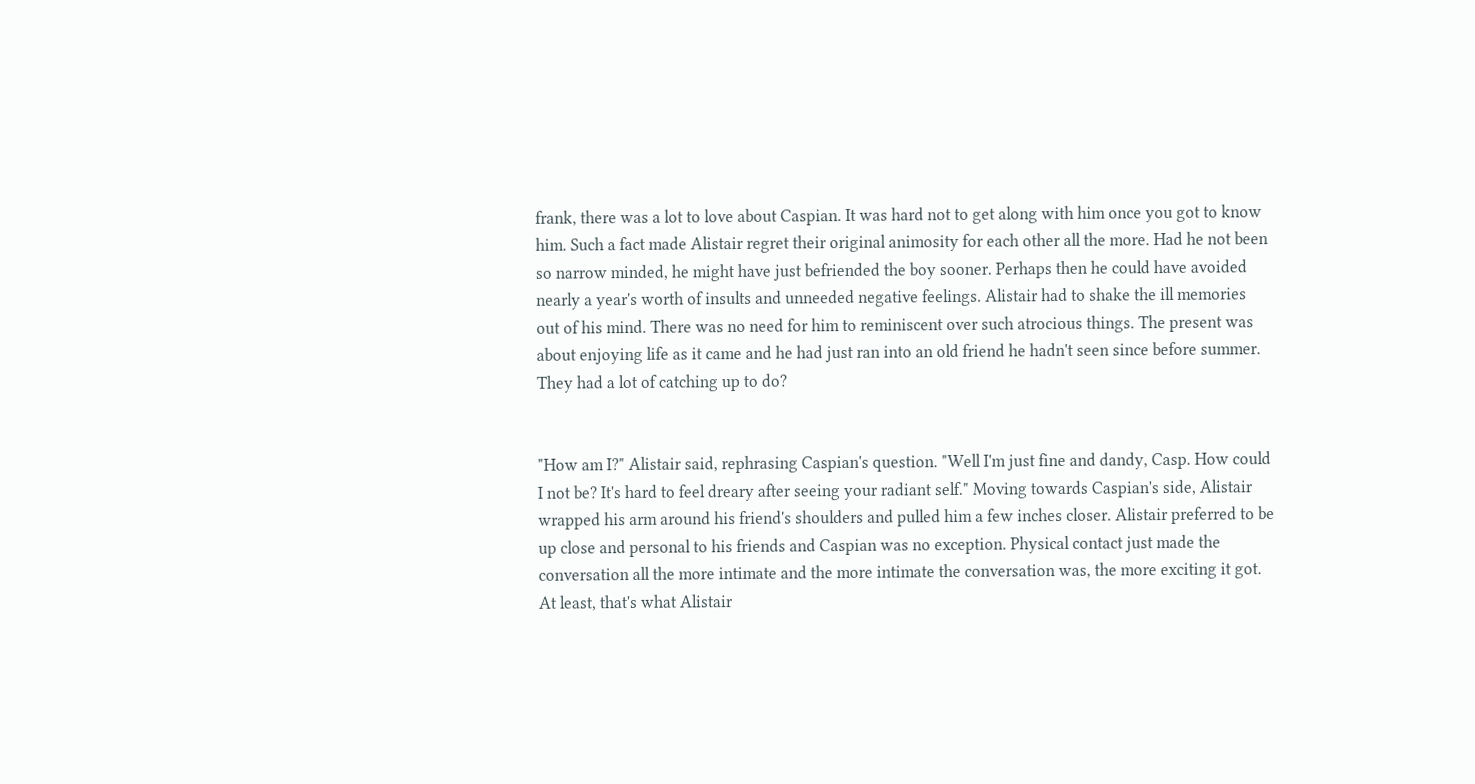frank, there was a lot to love about Caspian. It was hard not to get along with him once you got to know him. Such a fact made Alistair regret their original animosity for each other all the more. Had he not been so narrow minded, he might have just befriended the boy sooner. Perhaps then he could have avoided nearly a year's worth of insults and unneeded negative feelings. Alistair had to shake the ill memories out of his mind. There was no need for him to reminiscent over such atrocious things. The present was about enjoying life as it came and he had just ran into an old friend he hadn't seen since before summer. They had a lot of catching up to do?


"How am I?" Alistair said, rephrasing Caspian's question. "Well I'm just fine and dandy, Casp. How could I not be? It's hard to feel dreary after seeing your radiant self." Moving towards Caspian's side, Alistair wrapped his arm around his friend's shoulders and pulled him a few inches closer. Alistair preferred to be up close and personal to his friends and Caspian was no exception. Physical contact just made the conversation all the more intimate and the more intimate the conversation was, the more exciting it got. At least, that's what Alistair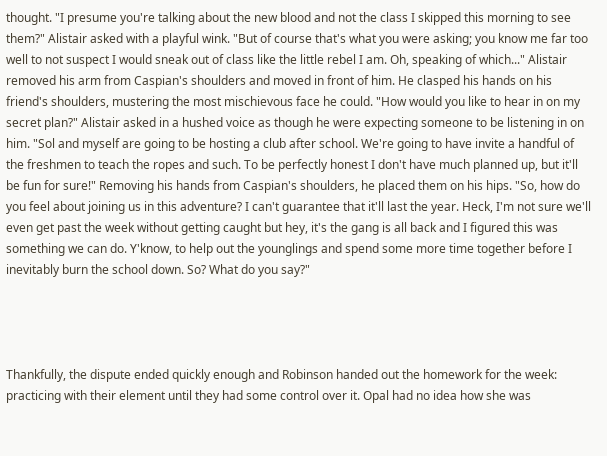thought. "I presume you're talking about the new blood and not the class I skipped this morning to see them?" Alistair asked with a playful wink. "But of course that's what you were asking; you know me far too well to not suspect I would sneak out of class like the little rebel I am. Oh, speaking of which..." Alistair removed his arm from Caspian's shoulders and moved in front of him. He clasped his hands on his friend's shoulders, mustering the most mischievous face he could. "How would you like to hear in on my secret plan?" Alistair asked in a hushed voice as though he were expecting someone to be listening in on him. "Sol and myself are going to be hosting a club after school. We're going to have invite a handful of the freshmen to teach the ropes and such. To be perfectly honest I don't have much planned up, but it'll be fun for sure!" Removing his hands from Caspian's shoulders, he placed them on his hips. "So, how do you feel about joining us in this adventure? I can't guarantee that it'll last the year. Heck, I'm not sure we'll even get past the week without getting caught but hey, it's the gang is all back and I figured this was something we can do. Y'know, to help out the younglings and spend some more time together before I inevitably burn the school down. So? What do you say?"




Thankfully, the dispute ended quickly enough and Robinson handed out the homework for the week: practicing with their element until they had some control over it. Opal had no idea how she was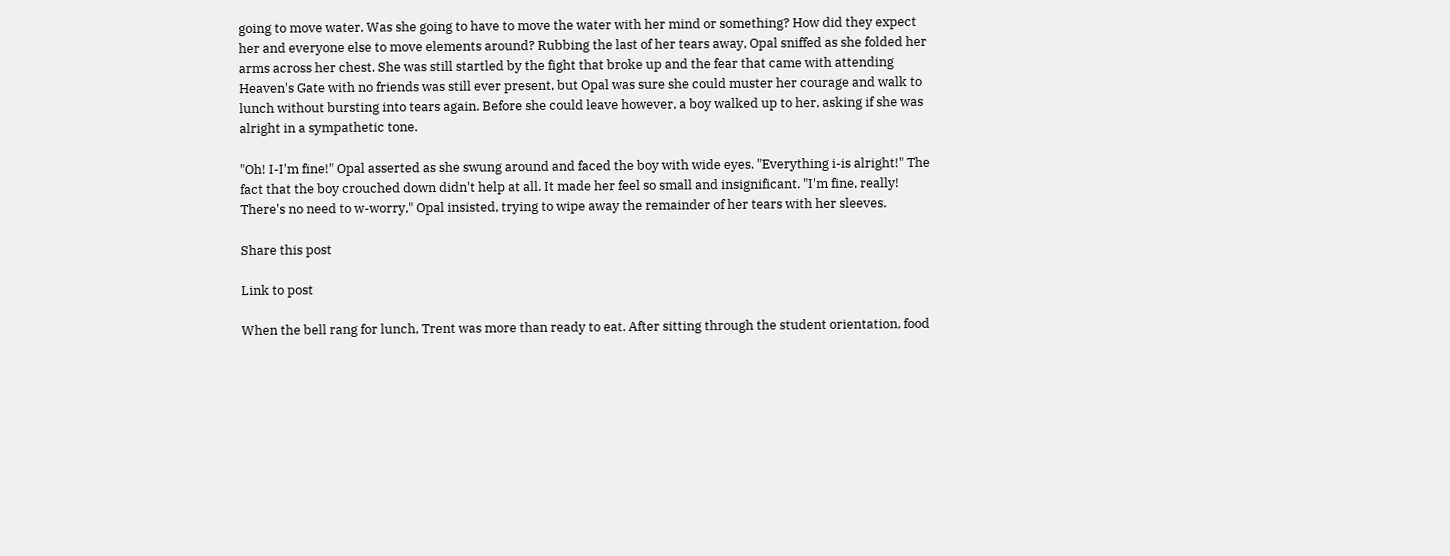going to move water. Was she going to have to move the water with her mind or something? How did they expect her and everyone else to move elements around? Rubbing the last of her tears away, Opal sniffed as she folded her arms across her chest. She was still startled by the fight that broke up and the fear that came with attending Heaven's Gate with no friends was still ever present, but Opal was sure she could muster her courage and walk to lunch without bursting into tears again. Before she could leave however, a boy walked up to her, asking if she was alright in a sympathetic tone.

"Oh! I-I'm fine!" Opal asserted as she swung around and faced the boy with wide eyes. "Everything i-is alright!" The fact that the boy crouched down didn't help at all. It made her feel so small and insignificant. "I'm fine, really! There's no need to w-worry," Opal insisted, trying to wipe away the remainder of her tears with her sleeves.

Share this post

Link to post

When the bell rang for lunch, Trent was more than ready to eat. After sitting through the student orientation, food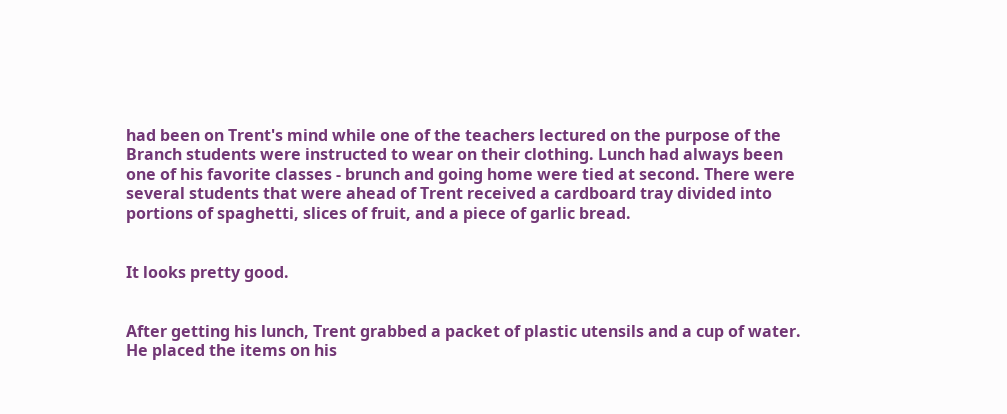had been on Trent's mind while one of the teachers lectured on the purpose of the Branch students were instructed to wear on their clothing. Lunch had always been one of his favorite classes - brunch and going home were tied at second. There were several students that were ahead of Trent received a cardboard tray divided into portions of spaghetti, slices of fruit, and a piece of garlic bread.


It looks pretty good.


After getting his lunch, Trent grabbed a packet of plastic utensils and a cup of water. He placed the items on his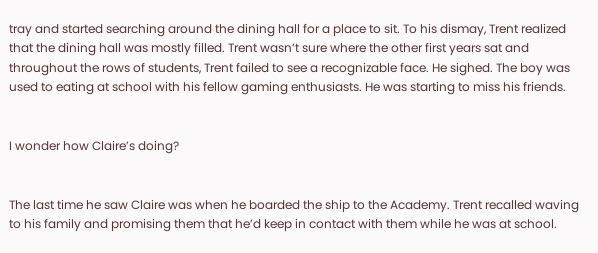tray and started searching around the dining hall for a place to sit. To his dismay, Trent realized that the dining hall was mostly filled. Trent wasn’t sure where the other first years sat and throughout the rows of students, Trent failed to see a recognizable face. He sighed. The boy was used to eating at school with his fellow gaming enthusiasts. He was starting to miss his friends.


I wonder how Claire’s doing?


The last time he saw Claire was when he boarded the ship to the Academy. Trent recalled waving to his family and promising them that he’d keep in contact with them while he was at school.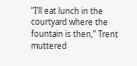“I’ll eat lunch in the courtyard where the fountain is then,” Trent muttered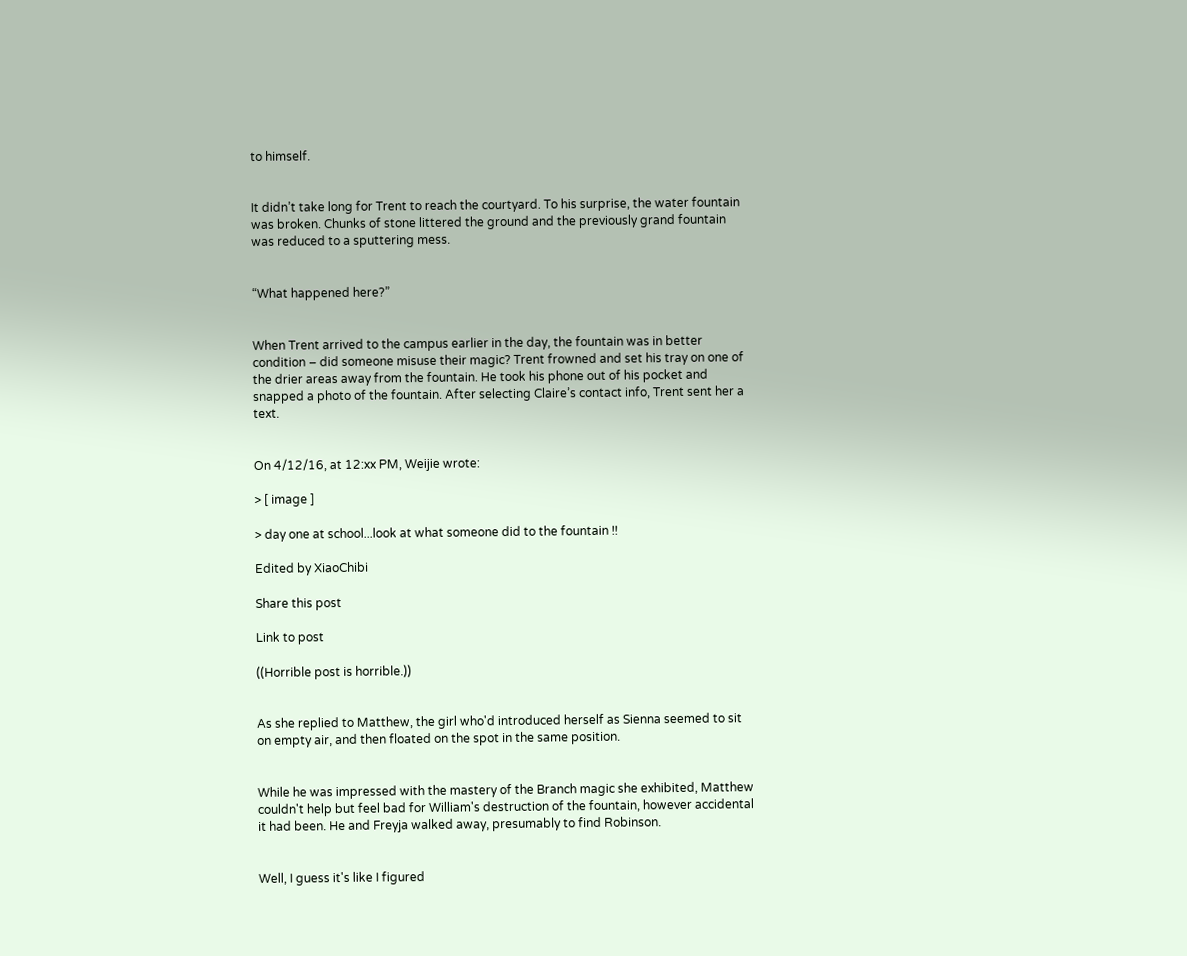to himself.


It didn’t take long for Trent to reach the courtyard. To his surprise, the water fountain was broken. Chunks of stone littered the ground and the previously grand fountain was reduced to a sputtering mess.


“What happened here?”


When Trent arrived to the campus earlier in the day, the fountain was in better condition – did someone misuse their magic? Trent frowned and set his tray on one of the drier areas away from the fountain. He took his phone out of his pocket and snapped a photo of the fountain. After selecting Claire’s contact info, Trent sent her a text.


On 4/12/16, at 12:xx PM, Weijie wrote:

> [ image ]

> day one at school...look at what someone did to the fountain !!

Edited by XiaoChibi

Share this post

Link to post

((Horrible post is horrible.))


As she replied to Matthew, the girl who'd introduced herself as Sienna seemed to sit on empty air, and then floated on the spot in the same position.


While he was impressed with the mastery of the Branch magic she exhibited, Matthew couldn't help but feel bad for William's destruction of the fountain, however accidental it had been. He and Freyja walked away, presumably to find Robinson.


Well, I guess it's like I figured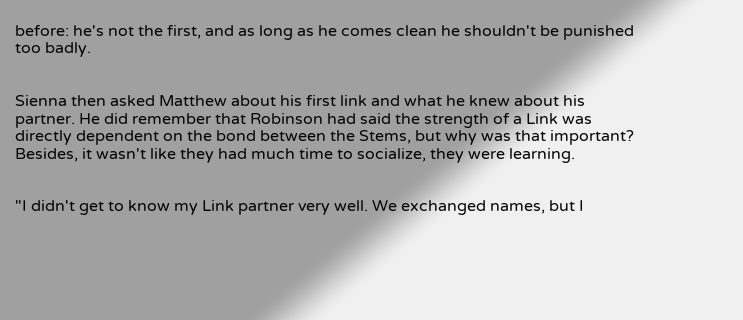before: he's not the first, and as long as he comes clean he shouldn't be punished too badly.


Sienna then asked Matthew about his first link and what he knew about his partner. He did remember that Robinson had said the strength of a Link was directly dependent on the bond between the Stems, but why was that important? Besides, it wasn't like they had much time to socialize, they were learning.


"I didn't get to know my Link partner very well. We exchanged names, but I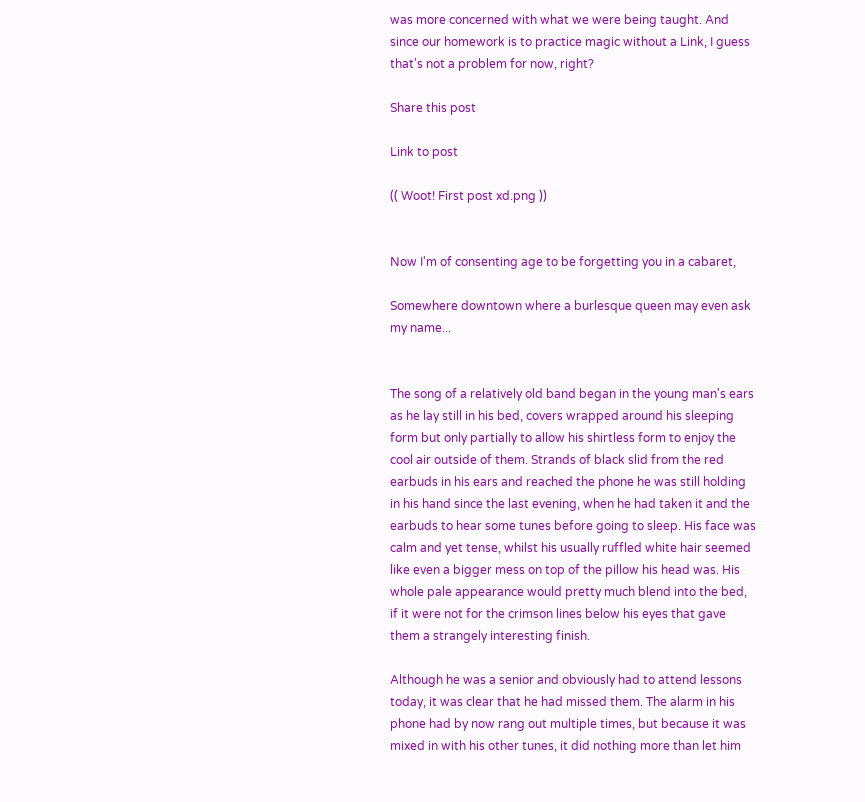was more concerned with what we were being taught. And since our homework is to practice magic without a Link, I guess that's not a problem for now, right?

Share this post

Link to post

(( Woot! First post xd.png ))


Now I'm of consenting age to be forgetting you in a cabaret,

Somewhere downtown where a burlesque queen may even ask my name...


The song of a relatively old band began in the young man's ears as he lay still in his bed, covers wrapped around his sleeping form but only partially to allow his shirtless form to enjoy the cool air outside of them. Strands of black slid from the red earbuds in his ears and reached the phone he was still holding in his hand since the last evening, when he had taken it and the earbuds to hear some tunes before going to sleep. His face was calm and yet tense, whilst his usually ruffled white hair seemed like even a bigger mess on top of the pillow his head was. His whole pale appearance would pretty much blend into the bed, if it were not for the crimson lines below his eyes that gave them a strangely interesting finish.

Although he was a senior and obviously had to attend lessons today, it was clear that he had missed them. The alarm in his phone had by now rang out multiple times, but because it was mixed in with his other tunes, it did nothing more than let him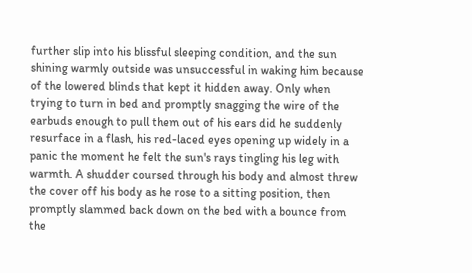further slip into his blissful sleeping condition, and the sun shining warmly outside was unsuccessful in waking him because of the lowered blinds that kept it hidden away. Only when trying to turn in bed and promptly snagging the wire of the earbuds enough to pull them out of his ears did he suddenly resurface in a flash, his red-laced eyes opening up widely in a panic the moment he felt the sun's rays tingling his leg with warmth. A shudder coursed through his body and almost threw the cover off his body as he rose to a sitting position, then promptly slammed back down on the bed with a bounce from the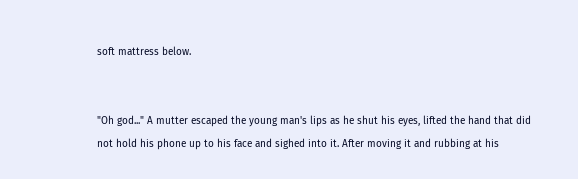soft mattress below.


"Oh god..." A mutter escaped the young man's lips as he shut his eyes, lifted the hand that did not hold his phone up to his face and sighed into it. After moving it and rubbing at his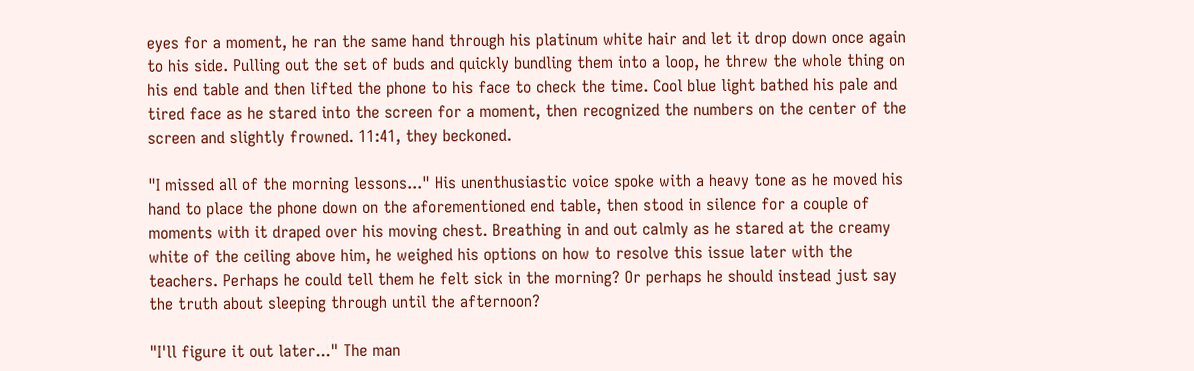eyes for a moment, he ran the same hand through his platinum white hair and let it drop down once again to his side. Pulling out the set of buds and quickly bundling them into a loop, he threw the whole thing on his end table and then lifted the phone to his face to check the time. Cool blue light bathed his pale and tired face as he stared into the screen for a moment, then recognized the numbers on the center of the screen and slightly frowned. 11:41, they beckoned.

"I missed all of the morning lessons..." His unenthusiastic voice spoke with a heavy tone as he moved his hand to place the phone down on the aforementioned end table, then stood in silence for a couple of moments with it draped over his moving chest. Breathing in and out calmly as he stared at the creamy white of the ceiling above him, he weighed his options on how to resolve this issue later with the teachers. Perhaps he could tell them he felt sick in the morning? Or perhaps he should instead just say the truth about sleeping through until the afternoon?

"I'll figure it out later..." The man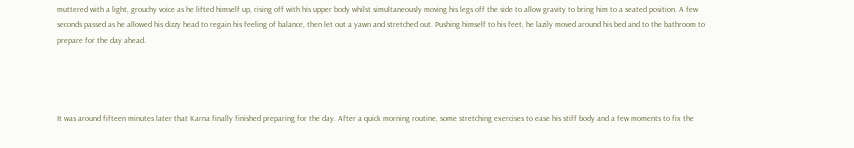muttered with a light, grouchy voice as he lifted himself up, rising off with his upper body whilst simultaneously moving his legs off the side to allow gravity to bring him to a seated position. A few seconds passed as he allowed his dizzy head to regain his feeling of balance, then let out a yawn and stretched out. Pushing himself to his feet, he lazily moved around his bed and to the bathroom to prepare for the day ahead.




It was around fifteen minutes later that Karna finally finished preparing for the day. After a quick morning routine, some stretching exercises to ease his stiff body and a few moments to fix the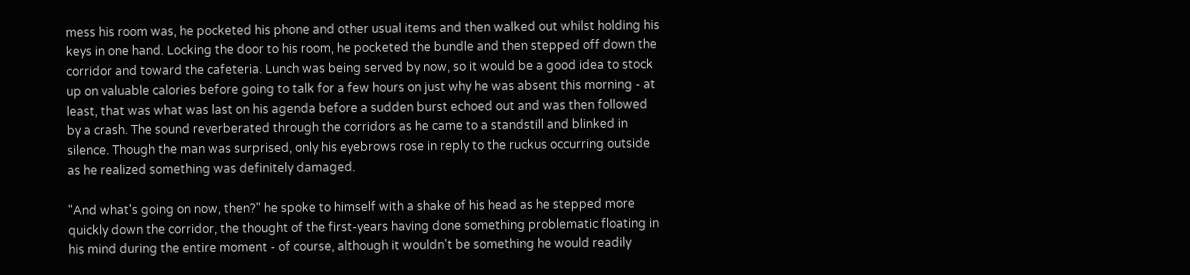mess his room was, he pocketed his phone and other usual items and then walked out whilst holding his keys in one hand. Locking the door to his room, he pocketed the bundle and then stepped off down the corridor and toward the cafeteria. Lunch was being served by now, so it would be a good idea to stock up on valuable calories before going to talk for a few hours on just why he was absent this morning - at least, that was what was last on his agenda before a sudden burst echoed out and was then followed by a crash. The sound reverberated through the corridors as he came to a standstill and blinked in silence. Though the man was surprised, only his eyebrows rose in reply to the ruckus occurring outside as he realized something was definitely damaged.

"And what's going on now, then?" he spoke to himself with a shake of his head as he stepped more quickly down the corridor, the thought of the first-years having done something problematic floating in his mind during the entire moment - of course, although it wouldn't be something he would readily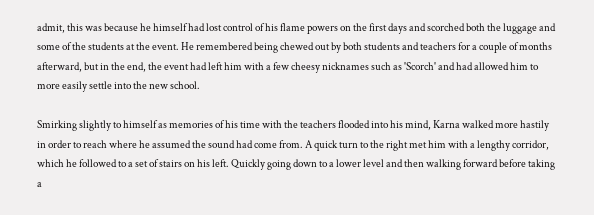admit, this was because he himself had lost control of his flame powers on the first days and scorched both the luggage and some of the students at the event. He remembered being chewed out by both students and teachers for a couple of months afterward, but in the end, the event had left him with a few cheesy nicknames such as 'Scorch' and had allowed him to more easily settle into the new school.

Smirking slightly to himself as memories of his time with the teachers flooded into his mind, Karna walked more hastily in order to reach where he assumed the sound had come from. A quick turn to the right met him with a lengthy corridor, which he followed to a set of stairs on his left. Quickly going down to a lower level and then walking forward before taking a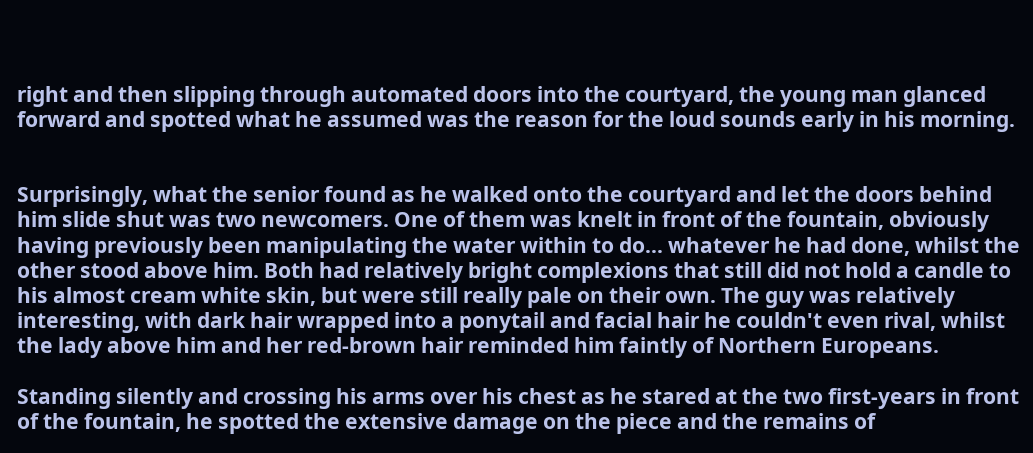right and then slipping through automated doors into the courtyard, the young man glanced forward and spotted what he assumed was the reason for the loud sounds early in his morning.


Surprisingly, what the senior found as he walked onto the courtyard and let the doors behind him slide shut was two newcomers. One of them was knelt in front of the fountain, obviously having previously been manipulating the water within to do... whatever he had done, whilst the other stood above him. Both had relatively bright complexions that still did not hold a candle to his almost cream white skin, but were still really pale on their own. The guy was relatively interesting, with dark hair wrapped into a ponytail and facial hair he couldn't even rival, whilst the lady above him and her red-brown hair reminded him faintly of Northern Europeans.

Standing silently and crossing his arms over his chest as he stared at the two first-years in front of the fountain, he spotted the extensive damage on the piece and the remains of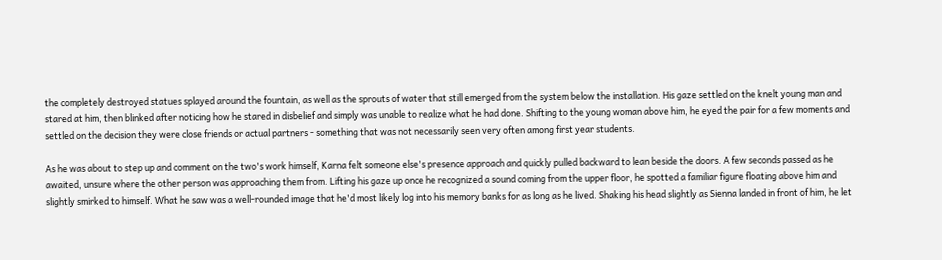the completely destroyed statues splayed around the fountain, as well as the sprouts of water that still emerged from the system below the installation. His gaze settled on the knelt young man and stared at him, then blinked after noticing how he stared in disbelief and simply was unable to realize what he had done. Shifting to the young woman above him, he eyed the pair for a few moments and settled on the decision they were close friends or actual partners - something that was not necessarily seen very often among first year students.

As he was about to step up and comment on the two's work himself, Karna felt someone else's presence approach and quickly pulled backward to lean beside the doors. A few seconds passed as he awaited, unsure where the other person was approaching them from. Lifting his gaze up once he recognized a sound coming from the upper floor, he spotted a familiar figure floating above him and slightly smirked to himself. What he saw was a well-rounded image that he'd most likely log into his memory banks for as long as he lived. Shaking his head slightly as Sienna landed in front of him, he let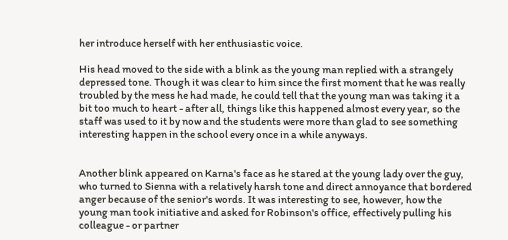her introduce herself with her enthusiastic voice.

His head moved to the side with a blink as the young man replied with a strangely depressed tone. Though it was clear to him since the first moment that he was really troubled by the mess he had made, he could tell that the young man was taking it a bit too much to heart - after all, things like this happened almost every year, so the staff was used to it by now and the students were more than glad to see something interesting happen in the school every once in a while anyways.


Another blink appeared on Karna's face as he stared at the young lady over the guy, who turned to Sienna with a relatively harsh tone and direct annoyance that bordered anger because of the senior's words. It was interesting to see, however, how the young man took initiative and asked for Robinson's office, effectively pulling his colleague - or partner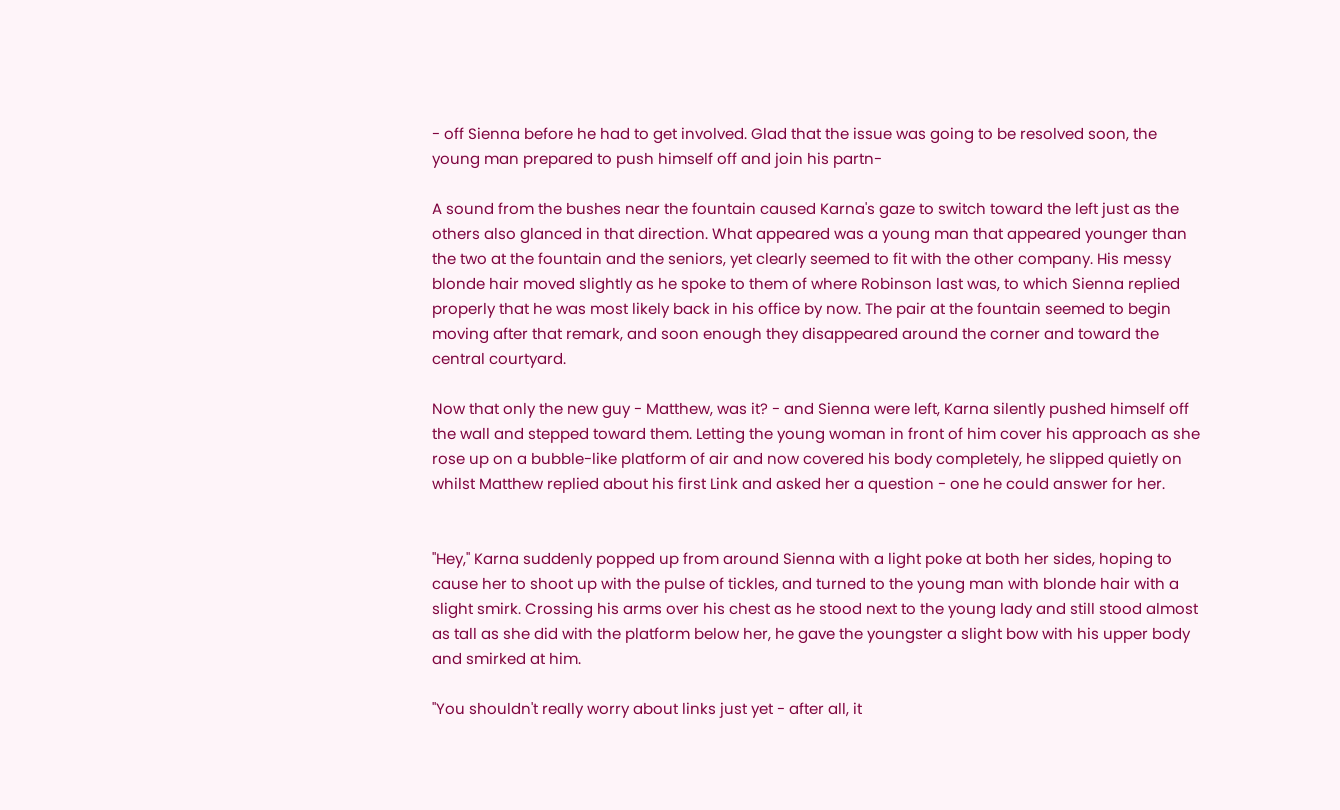- off Sienna before he had to get involved. Glad that the issue was going to be resolved soon, the young man prepared to push himself off and join his partn-

A sound from the bushes near the fountain caused Karna's gaze to switch toward the left just as the others also glanced in that direction. What appeared was a young man that appeared younger than the two at the fountain and the seniors, yet clearly seemed to fit with the other company. His messy blonde hair moved slightly as he spoke to them of where Robinson last was, to which Sienna replied properly that he was most likely back in his office by now. The pair at the fountain seemed to begin moving after that remark, and soon enough they disappeared around the corner and toward the central courtyard.

Now that only the new guy - Matthew, was it? - and Sienna were left, Karna silently pushed himself off the wall and stepped toward them. Letting the young woman in front of him cover his approach as she rose up on a bubble-like platform of air and now covered his body completely, he slipped quietly on whilst Matthew replied about his first Link and asked her a question - one he could answer for her.


"Hey," Karna suddenly popped up from around Sienna with a light poke at both her sides, hoping to cause her to shoot up with the pulse of tickles, and turned to the young man with blonde hair with a slight smirk. Crossing his arms over his chest as he stood next to the young lady and still stood almost as tall as she did with the platform below her, he gave the youngster a slight bow with his upper body and smirked at him.

"You shouldn't really worry about links just yet - after all, it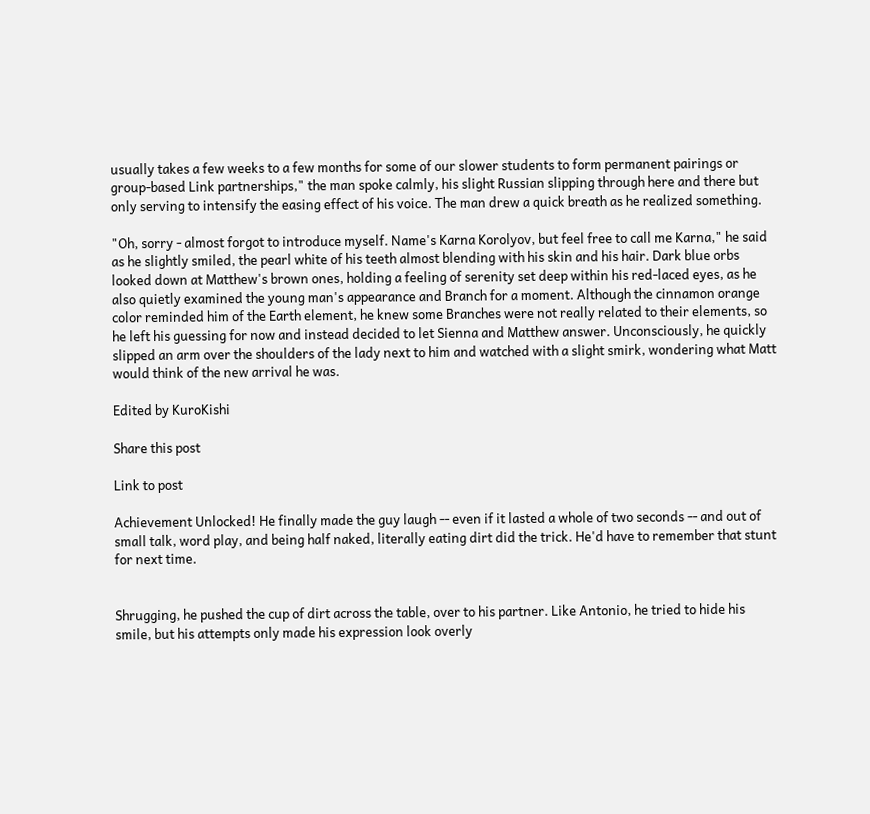usually takes a few weeks to a few months for some of our slower students to form permanent pairings or group-based Link partnerships," the man spoke calmly, his slight Russian slipping through here and there but only serving to intensify the easing effect of his voice. The man drew a quick breath as he realized something.

"Oh, sorry - almost forgot to introduce myself. Name's Karna Korolyov, but feel free to call me Karna," he said as he slightly smiled, the pearl white of his teeth almost blending with his skin and his hair. Dark blue orbs looked down at Matthew's brown ones, holding a feeling of serenity set deep within his red-laced eyes, as he also quietly examined the young man's appearance and Branch for a moment. Although the cinnamon orange color reminded him of the Earth element, he knew some Branches were not really related to their elements, so he left his guessing for now and instead decided to let Sienna and Matthew answer. Unconsciously, he quickly slipped an arm over the shoulders of the lady next to him and watched with a slight smirk, wondering what Matt would think of the new arrival he was.

Edited by KuroKishi

Share this post

Link to post

Achievement Unlocked! He finally made the guy laugh -- even if it lasted a whole of two seconds -- and out of small talk, word play, and being half naked, literally eating dirt did the trick. He'd have to remember that stunt for next time.


Shrugging, he pushed the cup of dirt across the table, over to his partner. Like Antonio, he tried to hide his smile, but his attempts only made his expression look overly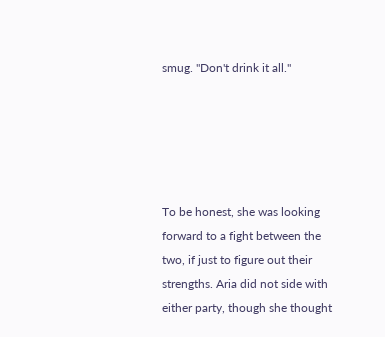smug. "Don't drink it all."





To be honest, she was looking forward to a fight between the two, if just to figure out their strengths. Aria did not side with either party, though she thought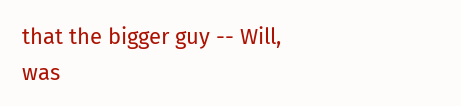that the bigger guy -- Will, was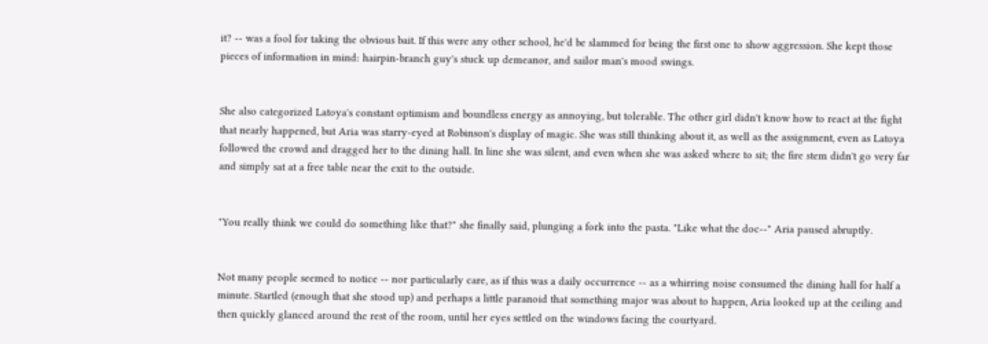it? -- was a fool for taking the obvious bait. If this were any other school, he'd be slammed for being the first one to show aggression. She kept those pieces of information in mind: hairpin-branch guy's stuck up demeanor, and sailor man's mood swings.


She also categorized Latoya's constant optimism and boundless energy as annoying, but tolerable. The other girl didn't know how to react at the fight that nearly happened, but Aria was starry-eyed at Robinson's display of magic. She was still thinking about it, as well as the assignment, even as Latoya followed the crowd and dragged her to the dining hall. In line she was silent, and even when she was asked where to sit; the fire stem didn't go very far and simply sat at a free table near the exit to the outside.


"You really think we could do something like that?" she finally said, plunging a fork into the pasta. "Like what the doc--" Aria paused abruptly.


Not many people seemed to notice -- nor particularly care, as if this was a daily occurrence -- as a whirring noise consumed the dining hall for half a minute. Startled (enough that she stood up) and perhaps a little paranoid that something major was about to happen, Aria looked up at the ceiling and then quickly glanced around the rest of the room, until her eyes settled on the windows facing the courtyard.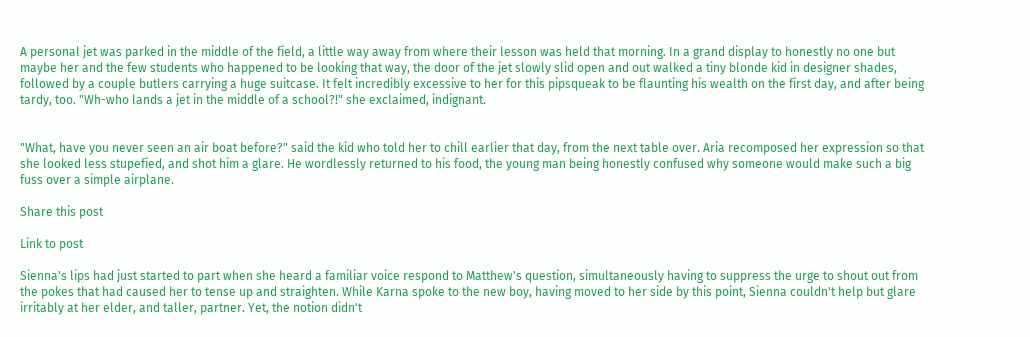A personal jet was parked in the middle of the field, a little way away from where their lesson was held that morning. In a grand display to honestly no one but maybe her and the few students who happened to be looking that way, the door of the jet slowly slid open and out walked a tiny blonde kid in designer shades, followed by a couple butlers carrying a huge suitcase. It felt incredibly excessive to her for this pipsqueak to be flaunting his wealth on the first day, and after being tardy, too. "Wh-who lands a jet in the middle of a school?!" she exclaimed, indignant.


"What, have you never seen an air boat before?" said the kid who told her to chill earlier that day, from the next table over. Aria recomposed her expression so that she looked less stupefied, and shot him a glare. He wordlessly returned to his food, the young man being honestly confused why someone would make such a big fuss over a simple airplane.

Share this post

Link to post

Sienna's lips had just started to part when she heard a familiar voice respond to Matthew's question, simultaneously having to suppress the urge to shout out from the pokes that had caused her to tense up and straighten. While Karna spoke to the new boy, having moved to her side by this point, Sienna couldn't help but glare irritably at her elder, and taller, partner. Yet, the notion didn't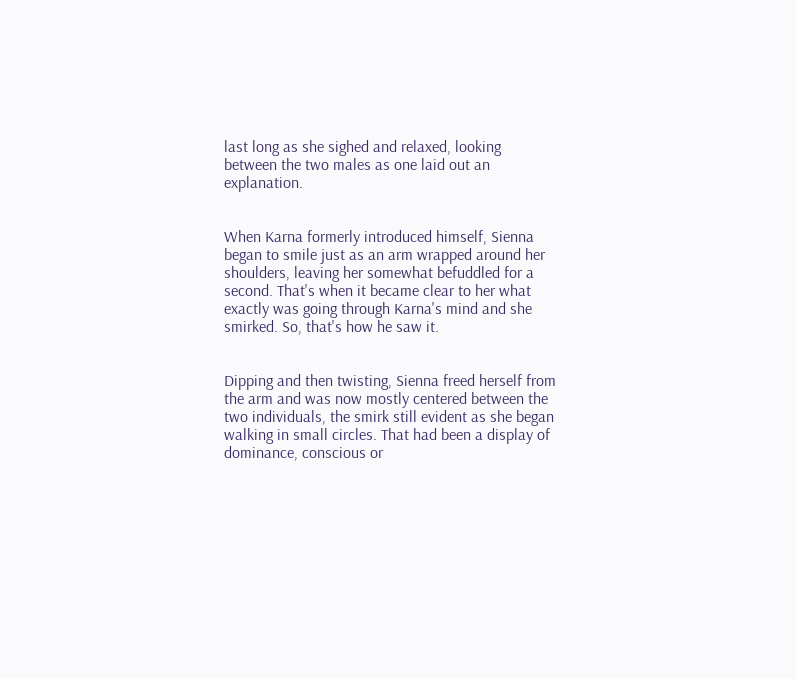last long as she sighed and relaxed, looking between the two males as one laid out an explanation.


When Karna formerly introduced himself, Sienna began to smile just as an arm wrapped around her shoulders, leaving her somewhat befuddled for a second. That's when it became clear to her what exactly was going through Karna's mind and she smirked. So, that's how he saw it.


Dipping and then twisting, Sienna freed herself from the arm and was now mostly centered between the two individuals, the smirk still evident as she began walking in small circles. That had been a display of dominance, conscious or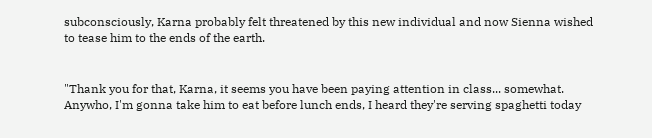subconsciously, Karna probably felt threatened by this new individual and now Sienna wished to tease him to the ends of the earth.


"Thank you for that, Karna, it seems you have been paying attention in class... somewhat. Anywho, I'm gonna take him to eat before lunch ends, I heard they're serving spaghetti today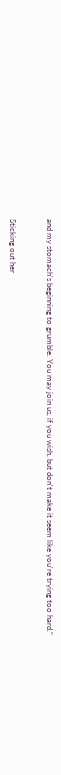and my stomach's beginning to grumble. You may join us, if you wish, but don't make it seem like you're trying too hard."


Sticking out her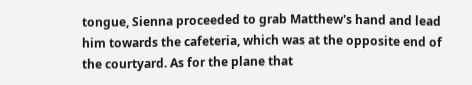tongue, Sienna proceeded to grab Matthew's hand and lead him towards the cafeteria, which was at the opposite end of the courtyard. As for the plane that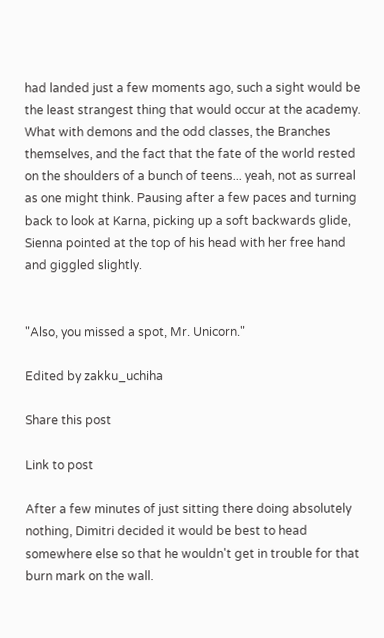had landed just a few moments ago, such a sight would be the least strangest thing that would occur at the academy. What with demons and the odd classes, the Branches themselves, and the fact that the fate of the world rested on the shoulders of a bunch of teens... yeah, not as surreal as one might think. Pausing after a few paces and turning back to look at Karna, picking up a soft backwards glide, Sienna pointed at the top of his head with her free hand and giggled slightly.


"Also, you missed a spot, Mr. Unicorn."

Edited by zakku_uchiha

Share this post

Link to post

After a few minutes of just sitting there doing absolutely nothing, Dimitri decided it would be best to head somewhere else so that he wouldn't get in trouble for that burn mark on the wall.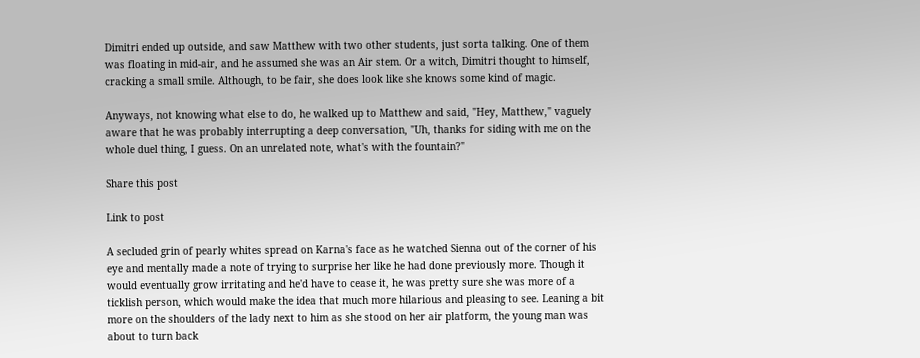Dimitri ended up outside, and saw Matthew with two other students, just sorta talking. One of them was floating in mid-air, and he assumed she was an Air stem. Or a witch, Dimitri thought to himself, cracking a small smile. Although, to be fair, she does look like she knows some kind of magic.

Anyways, not knowing what else to do, he walked up to Matthew and said, "Hey, Matthew," vaguely aware that he was probably interrupting a deep conversation, "Uh, thanks for siding with me on the whole duel thing, I guess. On an unrelated note, what's with the fountain?"

Share this post

Link to post

A secluded grin of pearly whites spread on Karna's face as he watched Sienna out of the corner of his eye and mentally made a note of trying to surprise her like he had done previously more. Though it would eventually grow irritating and he'd have to cease it, he was pretty sure she was more of a ticklish person, which would make the idea that much more hilarious and pleasing to see. Leaning a bit more on the shoulders of the lady next to him as she stood on her air platform, the young man was about to turn back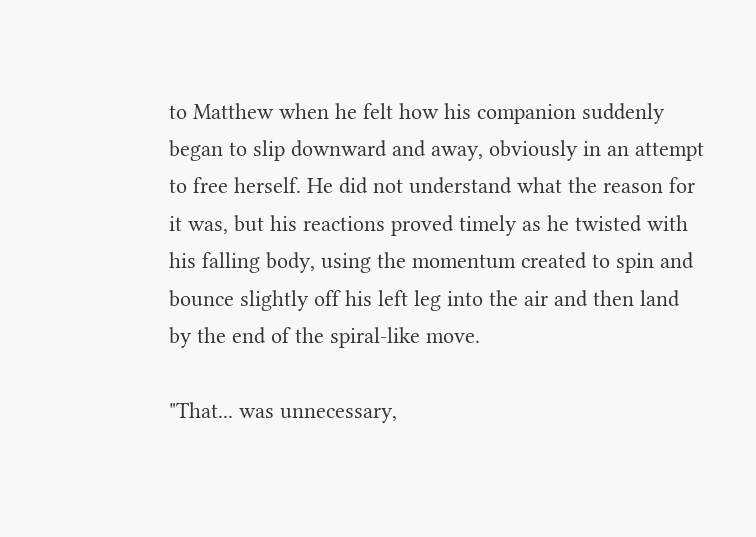to Matthew when he felt how his companion suddenly began to slip downward and away, obviously in an attempt to free herself. He did not understand what the reason for it was, but his reactions proved timely as he twisted with his falling body, using the momentum created to spin and bounce slightly off his left leg into the air and then land by the end of the spiral-like move.

"That... was unnecessary,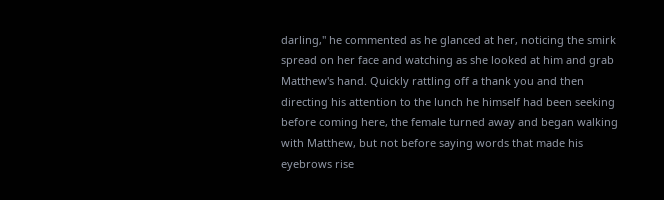darling," he commented as he glanced at her, noticing the smirk spread on her face and watching as she looked at him and grab Matthew's hand. Quickly rattling off a thank you and then directing his attention to the lunch he himself had been seeking before coming here, the female turned away and began walking with Matthew, but not before saying words that made his eyebrows rise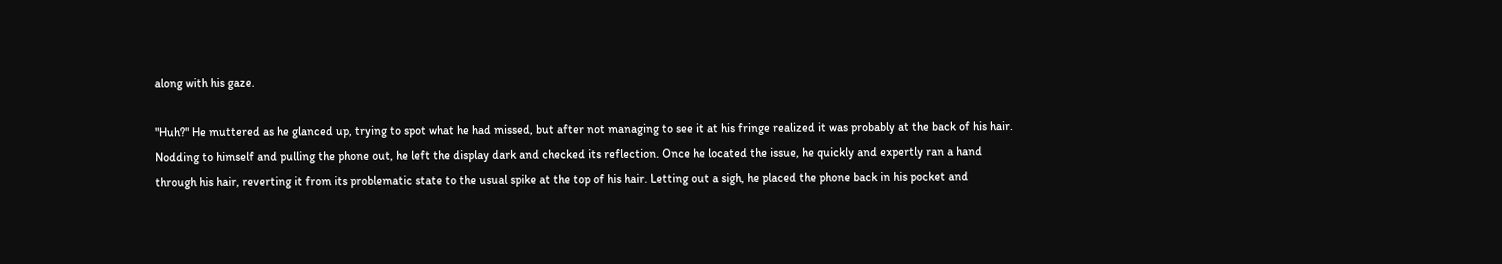along with his gaze.

"Huh?" He muttered as he glanced up, trying to spot what he had missed, but after not managing to see it at his fringe realized it was probably at the back of his hair. Nodding to himself and pulling the phone out, he left the display dark and checked its reflection. Once he located the issue, he quickly and expertly ran a hand through his hair, reverting it from its problematic state to the usual spike at the top of his hair. Letting out a sigh, he placed the phone back in his pocket and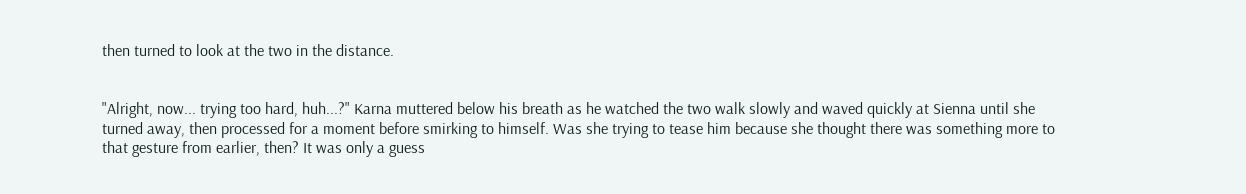then turned to look at the two in the distance.


"Alright, now... trying too hard, huh...?" Karna muttered below his breath as he watched the two walk slowly and waved quickly at Sienna until she turned away, then processed for a moment before smirking to himself. Was she trying to tease him because she thought there was something more to that gesture from earlier, then? It was only a guess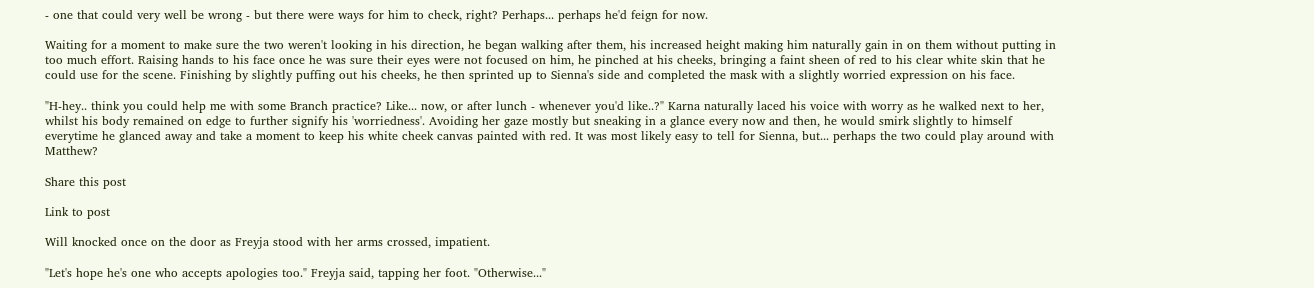- one that could very well be wrong - but there were ways for him to check, right? Perhaps... perhaps he'd feign for now.

Waiting for a moment to make sure the two weren't looking in his direction, he began walking after them, his increased height making him naturally gain in on them without putting in too much effort. Raising hands to his face once he was sure their eyes were not focused on him, he pinched at his cheeks, bringing a faint sheen of red to his clear white skin that he could use for the scene. Finishing by slightly puffing out his cheeks, he then sprinted up to Sienna's side and completed the mask with a slightly worried expression on his face.

"H-hey.. think you could help me with some Branch practice? Like... now, or after lunch - whenever you'd like..?" Karna naturally laced his voice with worry as he walked next to her, whilst his body remained on edge to further signify his 'worriedness'. Avoiding her gaze mostly but sneaking in a glance every now and then, he would smirk slightly to himself everytime he glanced away and take a moment to keep his white cheek canvas painted with red. It was most likely easy to tell for Sienna, but... perhaps the two could play around with Matthew?

Share this post

Link to post

Will knocked once on the door as Freyja stood with her arms crossed, impatient.

"Let's hope he's one who accepts apologies too." Freyja said, tapping her foot. "Otherwise..."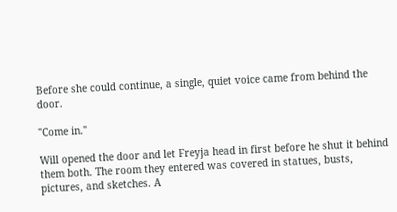Before she could continue, a single, quiet voice came from behind the door.

"Come in."

Will opened the door and let Freyja head in first before he shut it behind them both. The room they entered was covered in statues, busts, pictures, and sketches. A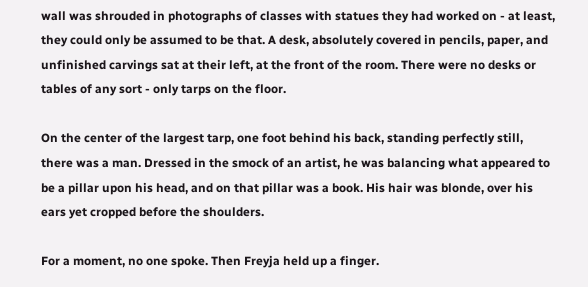wall was shrouded in photographs of classes with statues they had worked on - at least, they could only be assumed to be that. A desk, absolutely covered in pencils, paper, and unfinished carvings sat at their left, at the front of the room. There were no desks or tables of any sort - only tarps on the floor.

On the center of the largest tarp, one foot behind his back, standing perfectly still, there was a man. Dressed in the smock of an artist, he was balancing what appeared to be a pillar upon his head, and on that pillar was a book. His hair was blonde, over his ears yet cropped before the shoulders.

For a moment, no one spoke. Then Freyja held up a finger.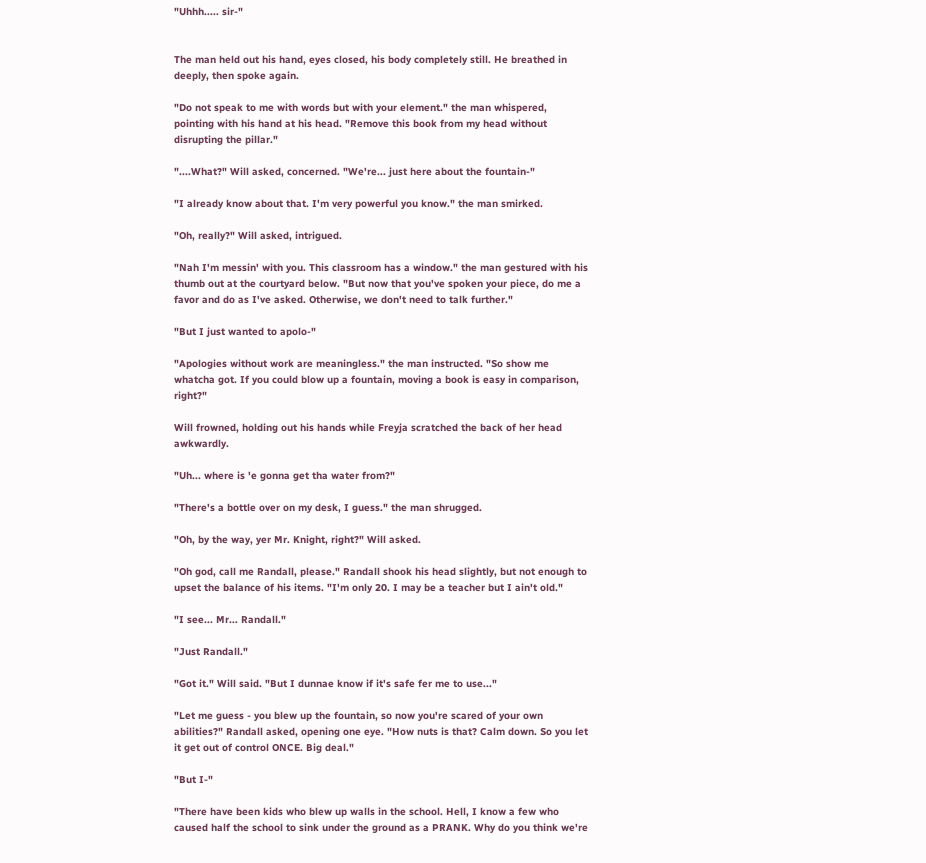"Uhhh..... sir-"


The man held out his hand, eyes closed, his body completely still. He breathed in deeply, then spoke again.

"Do not speak to me with words but with your element." the man whispered, pointing with his hand at his head. "Remove this book from my head without disrupting the pillar."

"....What?" Will asked, concerned. "We're... just here about the fountain-"

"I already know about that. I'm very powerful you know." the man smirked.

"Oh, really?" Will asked, intrigued.

"Nah I'm messin' with you. This classroom has a window." the man gestured with his thumb out at the courtyard below. "But now that you've spoken your piece, do me a favor and do as I've asked. Otherwise, we don't need to talk further."

"But I just wanted to apolo-"

"Apologies without work are meaningless." the man instructed. "So show me whatcha got. If you could blow up a fountain, moving a book is easy in comparison, right?"

Will frowned, holding out his hands while Freyja scratched the back of her head awkwardly.

"Uh... where is 'e gonna get tha water from?"

"There's a bottle over on my desk, I guess." the man shrugged.

"Oh, by the way, yer Mr. Knight, right?" Will asked.

"Oh god, call me Randall, please." Randall shook his head slightly, but not enough to upset the balance of his items. "I'm only 20. I may be a teacher but I ain't old."

"I see... Mr... Randall."

"Just Randall."

"Got it." Will said. "But I dunnae know if it's safe fer me to use..."

"Let me guess - you blew up the fountain, so now you're scared of your own abilities?" Randall asked, opening one eye. "How nuts is that? Calm down. So you let it get out of control ONCE. Big deal."

"But I-"

"There have been kids who blew up walls in the school. Hell, I know a few who caused half the school to sink under the ground as a PRANK. Why do you think we're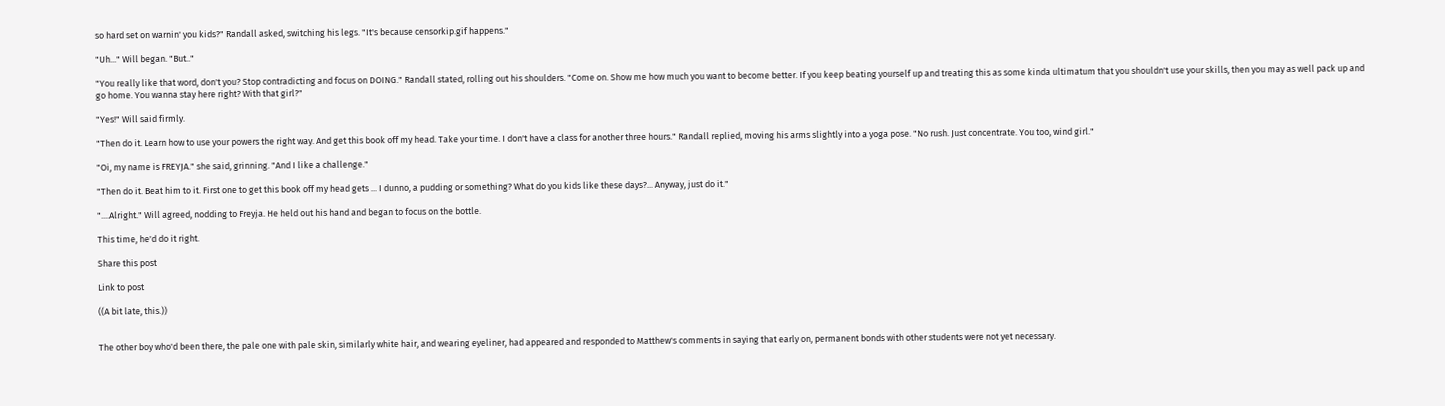so hard set on warnin' you kids?" Randall asked, switching his legs. "It's because censorkip.gif happens."

"Uh..." Will began. "But.."

"You really like that word, don't you? Stop contradicting and focus on DOING." Randall stated, rolling out his shoulders. "Come on. Show me how much you want to become better. If you keep beating yourself up and treating this as some kinda ultimatum that you shouldn't use your skills, then you may as well pack up and go home. You wanna stay here right? With that girl?"

"Yes!" Will said firmly.

"Then do it. Learn how to use your powers the right way. And get this book off my head. Take your time. I don't have a class for another three hours." Randall replied, moving his arms slightly into a yoga pose. "No rush. Just concentrate. You too, wind girl."

"Oi, my name is FREYJA." she said, grinning. "And I like a challenge."

"Then do it. Beat him to it. First one to get this book off my head gets ... I dunno, a pudding or something? What do you kids like these days?... Anyway, just do it."

"....Alright." Will agreed, nodding to Freyja. He held out his hand and began to focus on the bottle.

This time, he'd do it right.

Share this post

Link to post

((A bit late, this.))


The other boy who'd been there, the pale one with pale skin, similarly white hair, and wearing eyeliner, had appeared and responded to Matthew's comments in saying that early on, permanent bonds with other students were not yet necessary.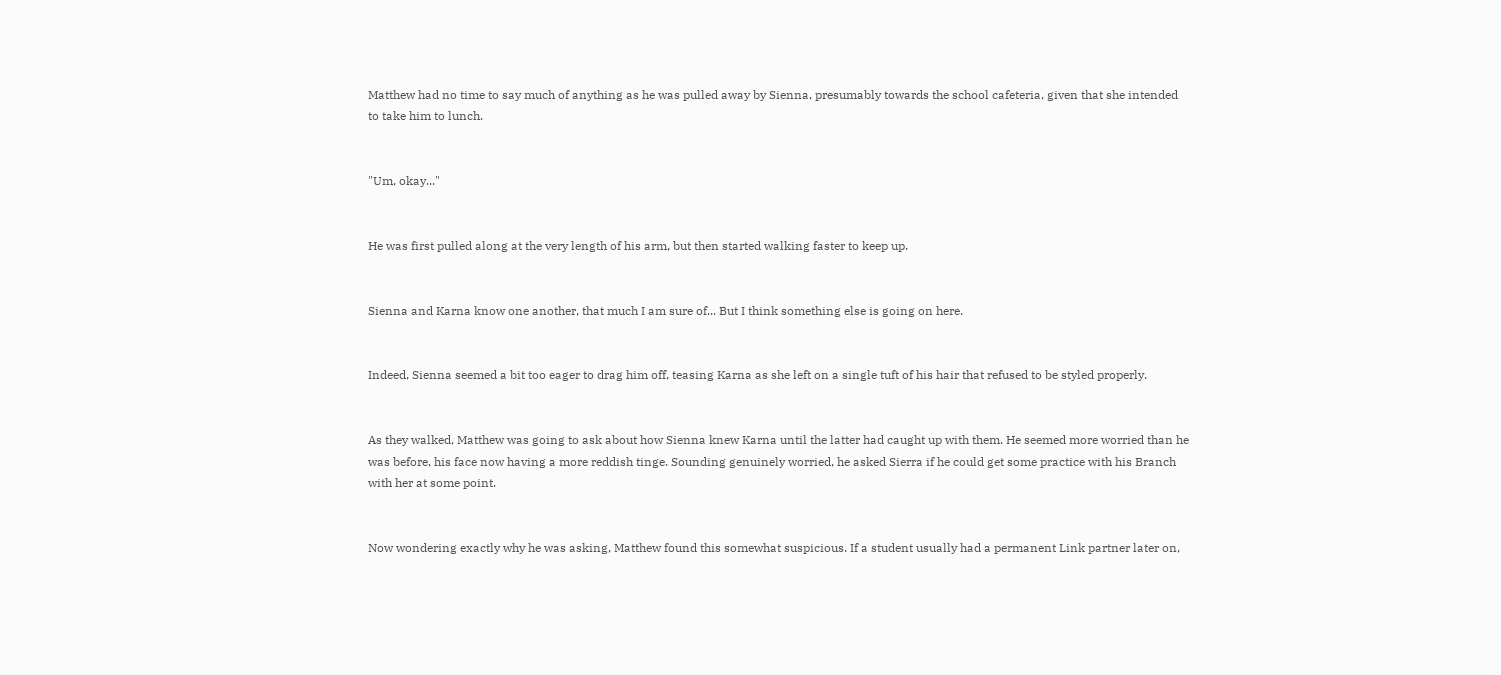Matthew had no time to say much of anything as he was pulled away by Sienna, presumably towards the school cafeteria, given that she intended to take him to lunch.


"Um, okay..."


He was first pulled along at the very length of his arm, but then started walking faster to keep up.


Sienna and Karna know one another, that much I am sure of... But I think something else is going on here.


Indeed, Sienna seemed a bit too eager to drag him off, teasing Karna as she left on a single tuft of his hair that refused to be styled properly.


As they walked, Matthew was going to ask about how Sienna knew Karna until the latter had caught up with them. He seemed more worried than he was before, his face now having a more reddish tinge. Sounding genuinely worried, he asked Sierra if he could get some practice with his Branch with her at some point.


Now wondering exactly why he was asking, Matthew found this somewhat suspicious. If a student usually had a permanent Link partner later on,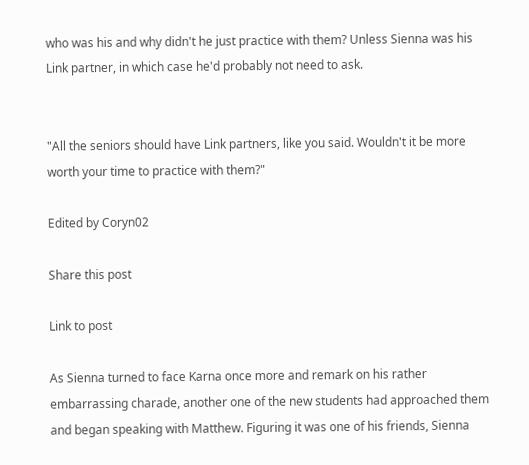who was his and why didn't he just practice with them? Unless Sienna was his Link partner, in which case he'd probably not need to ask.


"All the seniors should have Link partners, like you said. Wouldn't it be more worth your time to practice with them?"

Edited by Coryn02

Share this post

Link to post

As Sienna turned to face Karna once more and remark on his rather embarrassing charade, another one of the new students had approached them and began speaking with Matthew. Figuring it was one of his friends, Sienna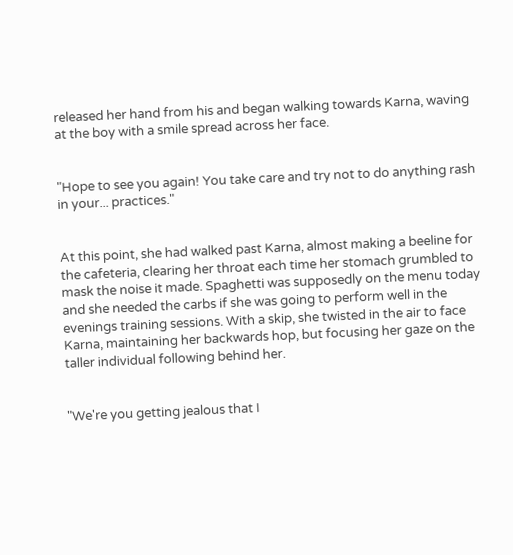released her hand from his and began walking towards Karna, waving at the boy with a smile spread across her face.


"Hope to see you again! You take care and try not to do anything rash in your... practices."


At this point, she had walked past Karna, almost making a beeline for the cafeteria, clearing her throat each time her stomach grumbled to mask the noise it made. Spaghetti was supposedly on the menu today and she needed the carbs if she was going to perform well in the evenings training sessions. With a skip, she twisted in the air to face Karna, maintaining her backwards hop, but focusing her gaze on the taller individual following behind her.


"We're you getting jealous that I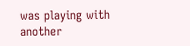was playing with another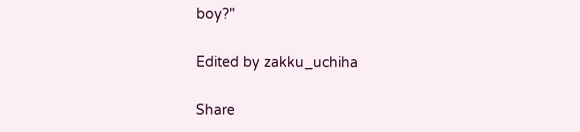boy?"

Edited by zakku_uchiha

Share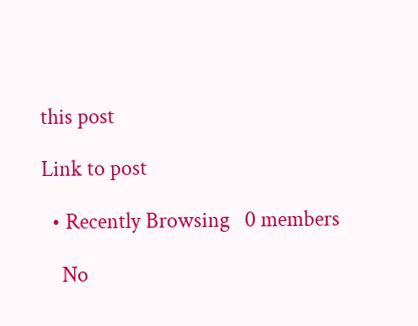this post

Link to post

  • Recently Browsing   0 members

    No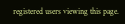registered users viewing this page.